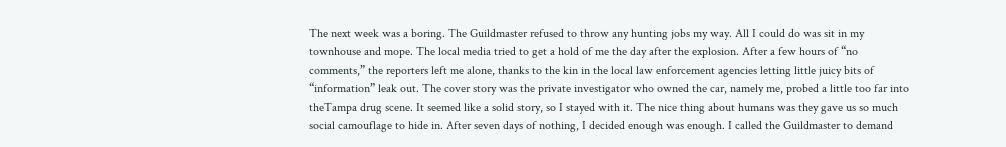The next week was a boring. The Guildmaster refused to throw any hunting jobs my way. All I could do was sit in my townhouse and mope. The local media tried to get a hold of me the day after the explosion. After a few hours of “no comments,” the reporters left me alone, thanks to the kin in the local law enforcement agencies letting little juicy bits of “information” leak out. The cover story was the private investigator who owned the car, namely me, probed a little too far into theTampa drug scene. It seemed like a solid story, so I stayed with it. The nice thing about humans was they gave us so much social camouflage to hide in. After seven days of nothing, I decided enough was enough. I called the Guildmaster to demand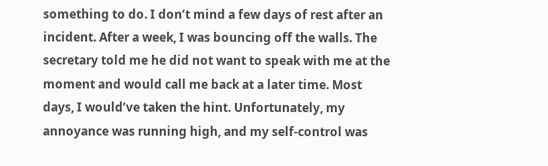something to do. I don’t mind a few days of rest after an incident. After a week, I was bouncing off the walls. The secretary told me he did not want to speak with me at the moment and would call me back at a later time. Most days, I would’ve taken the hint. Unfortunately, my annoyance was running high, and my self-control was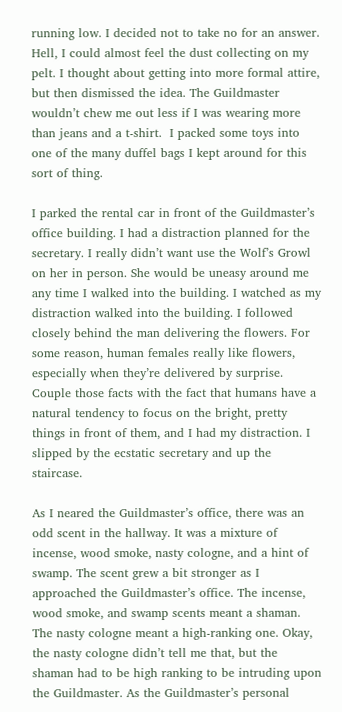running low. I decided not to take no for an answer. Hell, I could almost feel the dust collecting on my pelt. I thought about getting into more formal attire, but then dismissed the idea. The Guildmaster wouldn’t chew me out less if I was wearing more than jeans and a t-shirt.  I packed some toys into one of the many duffel bags I kept around for this sort of thing.

I parked the rental car in front of the Guildmaster’s office building. I had a distraction planned for the secretary. I really didn’t want use the Wolf’s Growl on her in person. She would be uneasy around me any time I walked into the building. I watched as my distraction walked into the building. I followed closely behind the man delivering the flowers. For some reason, human females really like flowers, especially when they’re delivered by surprise. Couple those facts with the fact that humans have a natural tendency to focus on the bright, pretty things in front of them, and I had my distraction. I slipped by the ecstatic secretary and up the staircase.

As I neared the Guildmaster’s office, there was an odd scent in the hallway. It was a mixture of incense, wood smoke, nasty cologne, and a hint of swamp. The scent grew a bit stronger as I approached the Guildmaster’s office. The incense, wood smoke, and swamp scents meant a shaman. The nasty cologne meant a high-ranking one. Okay, the nasty cologne didn’t tell me that, but the shaman had to be high ranking to be intruding upon the Guildmaster. As the Guildmaster’s personal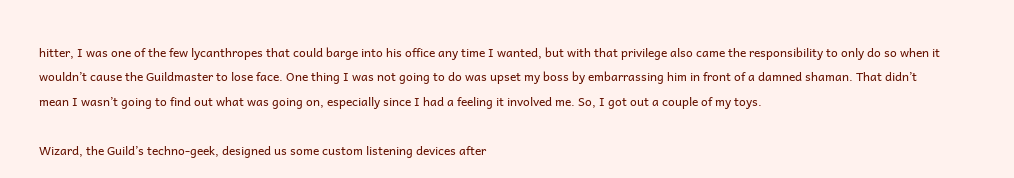hitter, I was one of the few lycanthropes that could barge into his office any time I wanted, but with that privilege also came the responsibility to only do so when it wouldn’t cause the Guildmaster to lose face. One thing I was not going to do was upset my boss by embarrassing him in front of a damned shaman. That didn’t mean I wasn’t going to find out what was going on, especially since I had a feeling it involved me. So, I got out a couple of my toys.

Wizard, the Guild’s techno-geek, designed us some custom listening devices after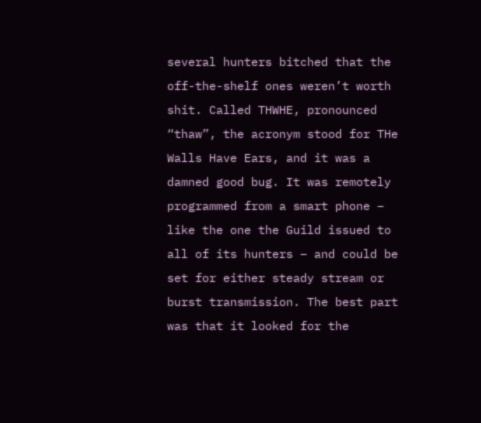several hunters bitched that the off-the-shelf ones weren’t worth shit. Called THWHE, pronounced “thaw”, the acronym stood for THe Walls Have Ears, and it was a damned good bug. It was remotely programmed from a smart phone – like the one the Guild issued to all of its hunters – and could be set for either steady stream or burst transmission. The best part was that it looked for the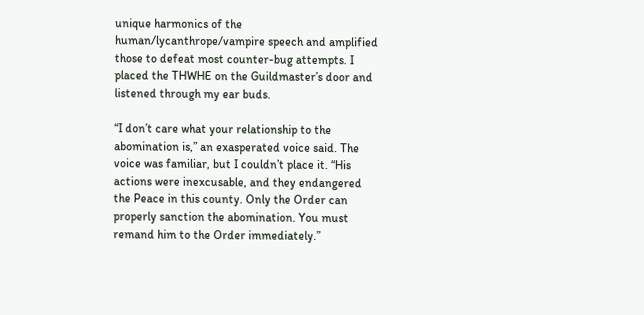unique harmonics of the human/lycanthrope/vampire speech and amplified those to defeat most counter-bug attempts. I placed the THWHE on the Guildmaster’s door and listened through my ear buds.

“I don’t care what your relationship to the abomination is,” an exasperated voice said. The voice was familiar, but I couldn’t place it. “His actions were inexcusable, and they endangered the Peace in this county. Only the Order can properly sanction the abomination. You must remand him to the Order immediately.”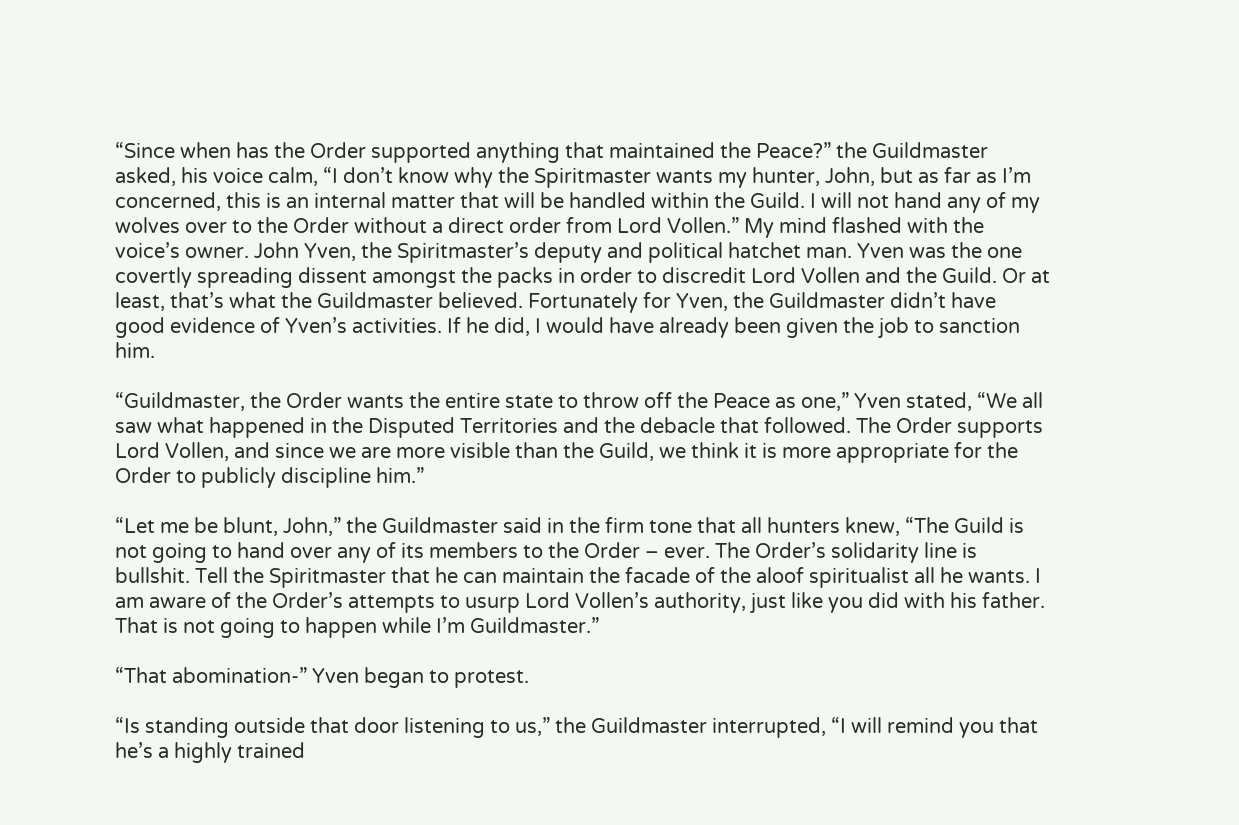“Since when has the Order supported anything that maintained the Peace?” the Guildmaster asked, his voice calm, “I don’t know why the Spiritmaster wants my hunter, John, but as far as I’m concerned, this is an internal matter that will be handled within the Guild. I will not hand any of my wolves over to the Order without a direct order from Lord Vollen.” My mind flashed with the voice’s owner. John Yven, the Spiritmaster’s deputy and political hatchet man. Yven was the one covertly spreading dissent amongst the packs in order to discredit Lord Vollen and the Guild. Or at least, that’s what the Guildmaster believed. Fortunately for Yven, the Guildmaster didn’t have good evidence of Yven’s activities. If he did, I would have already been given the job to sanction him.

“Guildmaster, the Order wants the entire state to throw off the Peace as one,” Yven stated, “We all saw what happened in the Disputed Territories and the debacle that followed. The Order supports Lord Vollen, and since we are more visible than the Guild, we think it is more appropriate for the Order to publicly discipline him.”

“Let me be blunt, John,” the Guildmaster said in the firm tone that all hunters knew, “The Guild is not going to hand over any of its members to the Order – ever. The Order’s solidarity line is bullshit. Tell the Spiritmaster that he can maintain the facade of the aloof spiritualist all he wants. I am aware of the Order’s attempts to usurp Lord Vollen’s authority, just like you did with his father. That is not going to happen while I’m Guildmaster.”

“That abomination-” Yven began to protest.

“Is standing outside that door listening to us,” the Guildmaster interrupted, “I will remind you that he’s a highly trained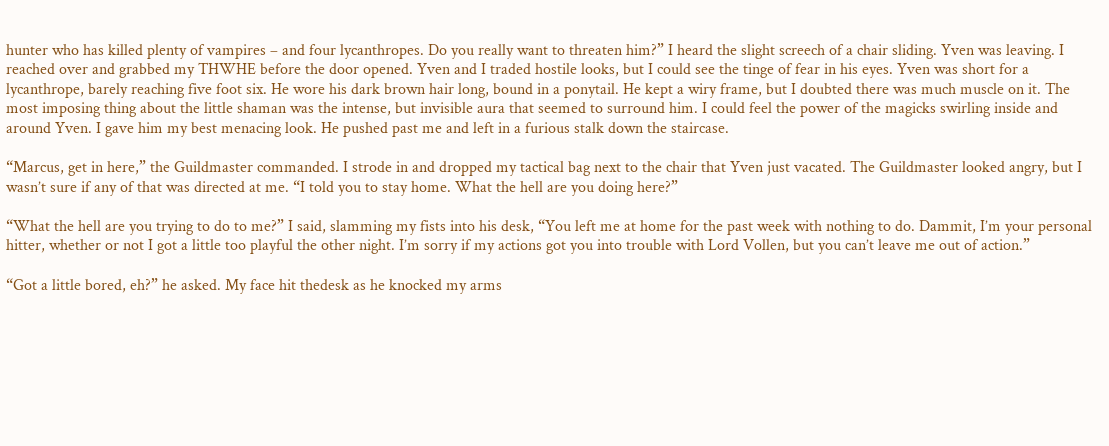hunter who has killed plenty of vampires – and four lycanthropes. Do you really want to threaten him?” I heard the slight screech of a chair sliding. Yven was leaving. I reached over and grabbed my THWHE before the door opened. Yven and I traded hostile looks, but I could see the tinge of fear in his eyes. Yven was short for a lycanthrope, barely reaching five foot six. He wore his dark brown hair long, bound in a ponytail. He kept a wiry frame, but I doubted there was much muscle on it. The most imposing thing about the little shaman was the intense, but invisible aura that seemed to surround him. I could feel the power of the magicks swirling inside and around Yven. I gave him my best menacing look. He pushed past me and left in a furious stalk down the staircase.

“Marcus, get in here,” the Guildmaster commanded. I strode in and dropped my tactical bag next to the chair that Yven just vacated. The Guildmaster looked angry, but I wasn’t sure if any of that was directed at me. “I told you to stay home. What the hell are you doing here?”

“What the hell are you trying to do to me?” I said, slamming my fists into his desk, “You left me at home for the past week with nothing to do. Dammit, I’m your personal hitter, whether or not I got a little too playful the other night. I’m sorry if my actions got you into trouble with Lord Vollen, but you can’t leave me out of action.”

“Got a little bored, eh?” he asked. My face hit thedesk as he knocked my arms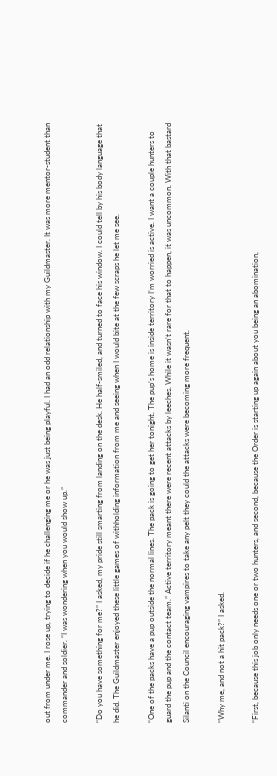out from under me. I rose up, trying to decide if he challenging me or he was just being playful. I had an odd relationship with my Guildmaster. It was more mentor-student than commander and soldier. “I was wondering when you would show up.”

“Do you have something for me?” I asked, my pride still smarting from landing on the desk. He half-smiled, and turned to face his window. I could tell by his body language that he did. The Guildmaster enjoyed these little games of withholding information from me and seeing when I would bite at the few scraps he let me see.

“One of the packs have a pup outside the normal lines. The pack is going to get her tonight. The pup’s home is inside territory I’m worried is active. I want a couple hunters to guard the pup and the contact team.” Active territory meant there were recent attacks by leeches. While it wasn’t rare for that to happen, it was uncommon. With that bastard Silanti on the Council encouraging vampires to take any pelt they could the attacks were becoming more frequent.

“Why me, and not a hit pack?” I asked.

“First, because this job only needs one or two hunters, and second, because the Order is starting up again about you being an abomination,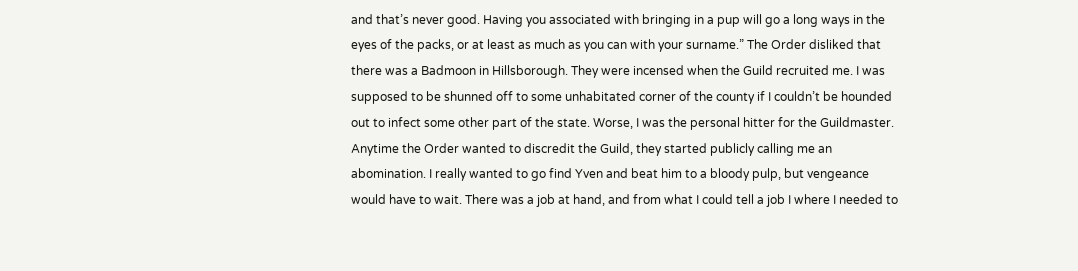and that’s never good. Having you associated with bringing in a pup will go a long ways in the eyes of the packs, or at least as much as you can with your surname.” The Order disliked that there was a Badmoon in Hillsborough. They were incensed when the Guild recruited me. I was supposed to be shunned off to some unhabitated corner of the county if I couldn’t be hounded out to infect some other part of the state. Worse, I was the personal hitter for the Guildmaster. Anytime the Order wanted to discredit the Guild, they started publicly calling me an abomination. I really wanted to go find Yven and beat him to a bloody pulp, but vengeance would have to wait. There was a job at hand, and from what I could tell a job I where I needed to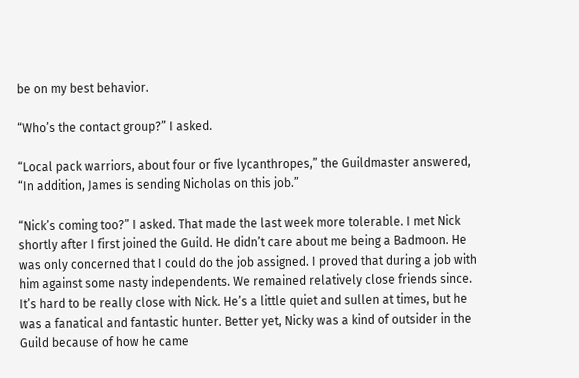be on my best behavior.

“Who’s the contact group?” I asked.

“Local pack warriors, about four or five lycanthropes,” the Guildmaster answered, “In addition, James is sending Nicholas on this job.”

“Nick’s coming too?” I asked. That made the last week more tolerable. I met Nick shortly after I first joined the Guild. He didn’t care about me being a Badmoon. He was only concerned that I could do the job assigned. I proved that during a job with him against some nasty independents. We remained relatively close friends since. It’s hard to be really close with Nick. He’s a little quiet and sullen at times, but he was a fanatical and fantastic hunter. Better yet, Nicky was a kind of outsider in the Guild because of how he came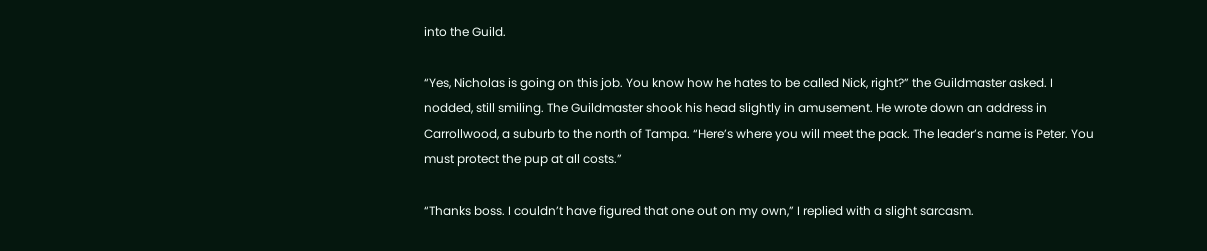into the Guild.

“Yes, Nicholas is going on this job. You know how he hates to be called Nick, right?” the Guildmaster asked. I nodded, still smiling. The Guildmaster shook his head slightly in amusement. He wrote down an address in Carrollwood, a suburb to the north of Tampa. “Here’s where you will meet the pack. The leader’s name is Peter. You must protect the pup at all costs.”

“Thanks boss. I couldn’t have figured that one out on my own,” I replied with a slight sarcasm.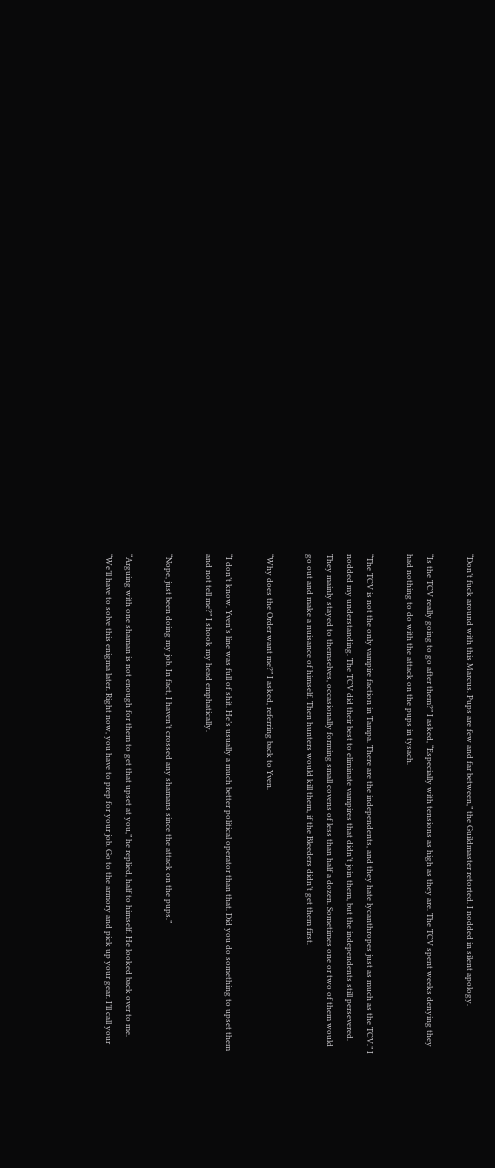“Don’t fuck around with this Marcus. Pups are few and far between,” the Guildmaster retorted. I nodded in silent apology.

“Is the TCV really going to go after them?” I asked, “Especially with tensions as high as they are. The TCV spent weeks denying they had nothing to do with the attack on the pups in tysach.

“The TCV is not the only vampire faction in Tampa. There are the independents, and they hate lycanthropes just as much as the TCV.” I nodded my understanding. The TCV did their best to eliminate vampires that didn’t join them, but the independents still persevered. They mainly stayed to themselves, occasionally forming small covens of less than half a dozen. Sometimes one or two of them would go out and make a nuisance of himself. Then hunters would kill them, if the Bleeders didn’t get them first.

“Why does the Order want me?” I asked, referring back to Yven.

“I don’t know. Yven’s line was full of shit. He’s usually a much better political operator than that. Did you do something to upset them and not tell me?” I shook my head emphatically.

“Nope, just been doing my job. In fact, I haven’t crossed any shamans since the attack on the pups.”

“Arguing with one shaman is not enough for them to get that upset at you,” he replied, half to himself. He looked back over to me. “We’ll have to solve this enigma later. Right now, you have to prep for your job. Go to the armory and pick up your gear. I’ll call your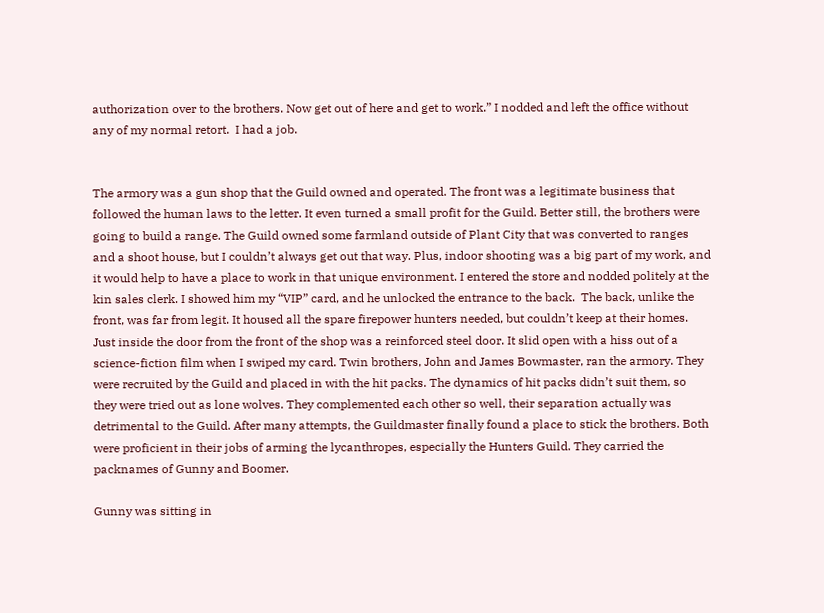authorization over to the brothers. Now get out of here and get to work.” I nodded and left the office without any of my normal retort.  I had a job.


The armory was a gun shop that the Guild owned and operated. The front was a legitimate business that followed the human laws to the letter. It even turned a small profit for the Guild. Better still, the brothers were going to build a range. The Guild owned some farmland outside of Plant City that was converted to ranges and a shoot house, but I couldn’t always get out that way. Plus, indoor shooting was a big part of my work, and it would help to have a place to work in that unique environment. I entered the store and nodded politely at the kin sales clerk. I showed him my “VIP” card, and he unlocked the entrance to the back.  The back, unlike the front, was far from legit. It housed all the spare firepower hunters needed, but couldn’t keep at their homes. Just inside the door from the front of the shop was a reinforced steel door. It slid open with a hiss out of a science-fiction film when I swiped my card. Twin brothers, John and James Bowmaster, ran the armory. They were recruited by the Guild and placed in with the hit packs. The dynamics of hit packs didn’t suit them, so they were tried out as lone wolves. They complemented each other so well, their separation actually was detrimental to the Guild. After many attempts, the Guildmaster finally found a place to stick the brothers. Both were proficient in their jobs of arming the lycanthropes, especially the Hunters Guild. They carried the packnames of Gunny and Boomer.

Gunny was sitting in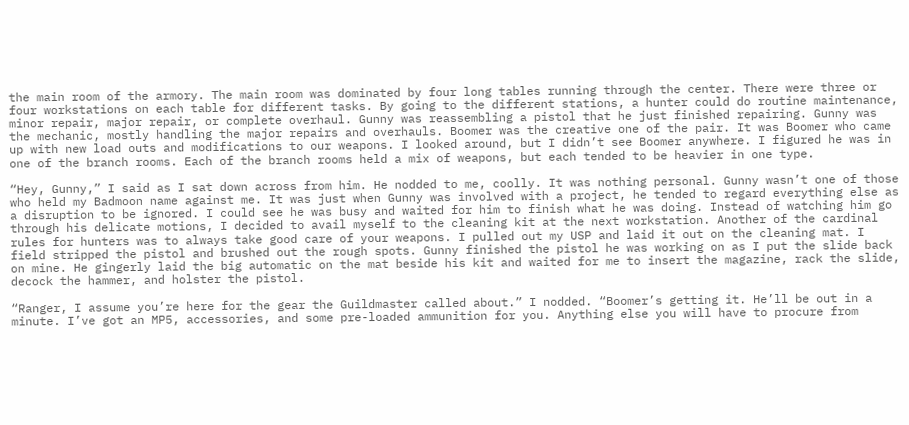the main room of the armory. The main room was dominated by four long tables running through the center. There were three or four workstations on each table for different tasks. By going to the different stations, a hunter could do routine maintenance, minor repair, major repair, or complete overhaul. Gunny was reassembling a pistol that he just finished repairing. Gunny was the mechanic, mostly handling the major repairs and overhauls. Boomer was the creative one of the pair. It was Boomer who came up with new load outs and modifications to our weapons. I looked around, but I didn’t see Boomer anywhere. I figured he was in one of the branch rooms. Each of the branch rooms held a mix of weapons, but each tended to be heavier in one type.

“Hey, Gunny,” I said as I sat down across from him. He nodded to me, coolly. It was nothing personal. Gunny wasn’t one of those who held my Badmoon name against me. It was just when Gunny was involved with a project, he tended to regard everything else as a disruption to be ignored. I could see he was busy and waited for him to finish what he was doing. Instead of watching him go through his delicate motions, I decided to avail myself to the cleaning kit at the next workstation. Another of the cardinal rules for hunters was to always take good care of your weapons. I pulled out my USP and laid it out on the cleaning mat. I field stripped the pistol and brushed out the rough spots. Gunny finished the pistol he was working on as I put the slide back on mine. He gingerly laid the big automatic on the mat beside his kit and waited for me to insert the magazine, rack the slide, decock the hammer, and holster the pistol.

“Ranger, I assume you’re here for the gear the Guildmaster called about.” I nodded. “Boomer’s getting it. He’ll be out in a minute. I’ve got an MP5, accessories, and some pre-loaded ammunition for you. Anything else you will have to procure from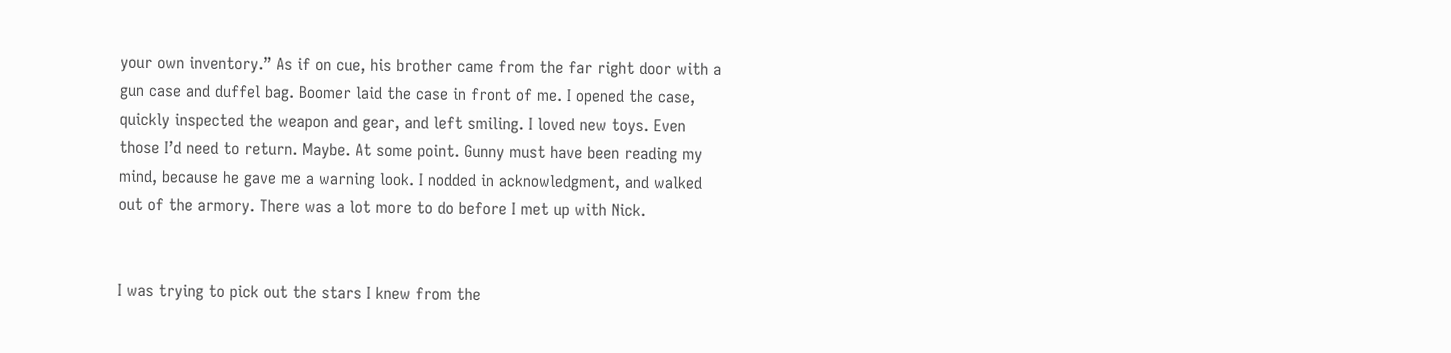your own inventory.” As if on cue, his brother came from the far right door with a gun case and duffel bag. Boomer laid the case in front of me. I opened the case, quickly inspected the weapon and gear, and left smiling. I loved new toys. Even those I’d need to return. Maybe. At some point. Gunny must have been reading my mind, because he gave me a warning look. I nodded in acknowledgment, and walked out of the armory. There was a lot more to do before I met up with Nick.


I was trying to pick out the stars I knew from the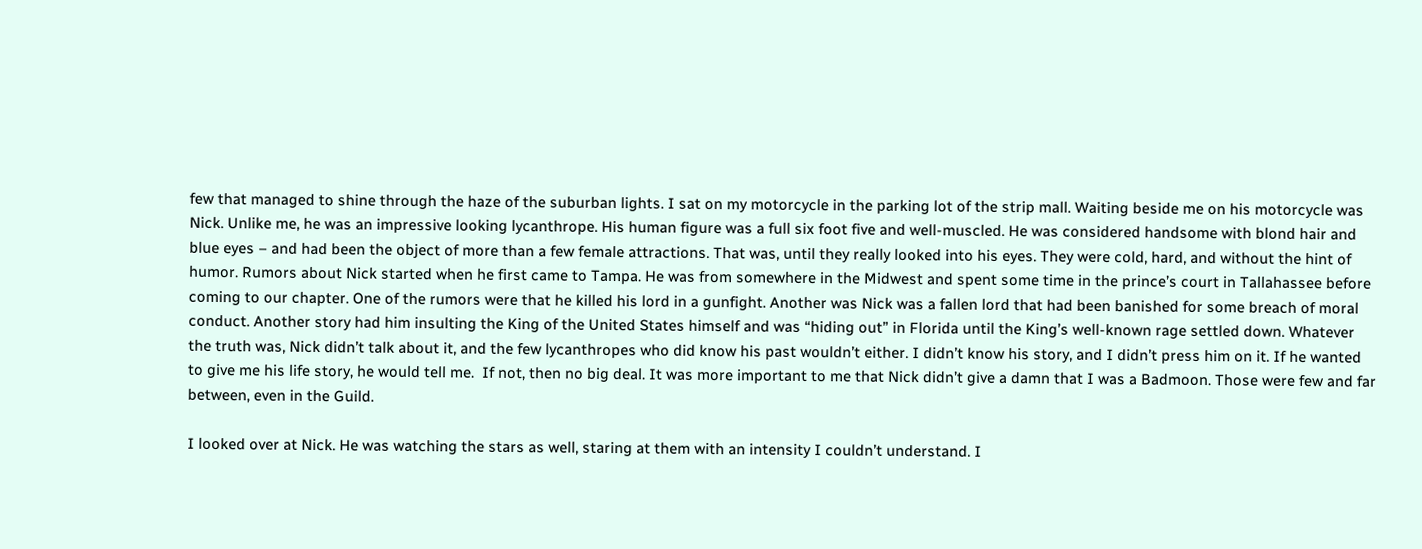few that managed to shine through the haze of the suburban lights. I sat on my motorcycle in the parking lot of the strip mall. Waiting beside me on his motorcycle was Nick. Unlike me, he was an impressive looking lycanthrope. His human figure was a full six foot five and well-muscled. He was considered handsome with blond hair and blue eyes – and had been the object of more than a few female attractions. That was, until they really looked into his eyes. They were cold, hard, and without the hint of humor. Rumors about Nick started when he first came to Tampa. He was from somewhere in the Midwest and spent some time in the prince’s court in Tallahassee before coming to our chapter. One of the rumors were that he killed his lord in a gunfight. Another was Nick was a fallen lord that had been banished for some breach of moral conduct. Another story had him insulting the King of the United States himself and was “hiding out” in Florida until the King’s well-known rage settled down. Whatever the truth was, Nick didn’t talk about it, and the few lycanthropes who did know his past wouldn’t either. I didn’t know his story, and I didn’t press him on it. If he wanted to give me his life story, he would tell me.  If not, then no big deal. It was more important to me that Nick didn’t give a damn that I was a Badmoon. Those were few and far between, even in the Guild.

I looked over at Nick. He was watching the stars as well, staring at them with an intensity I couldn’t understand. I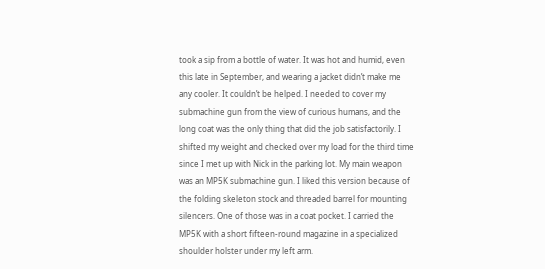took a sip from a bottle of water. It was hot and humid, even this late in September, and wearing a jacket didn’t make me any cooler. It couldn’t be helped. I needed to cover my submachine gun from the view of curious humans, and the long coat was the only thing that did the job satisfactorily. I shifted my weight and checked over my load for the third time since I met up with Nick in the parking lot. My main weapon was an MP5K submachine gun. I liked this version because of the folding skeleton stock and threaded barrel for mounting silencers. One of those was in a coat pocket. I carried the MP5K with a short fifteen-round magazine in a specialized shoulder holster under my left arm.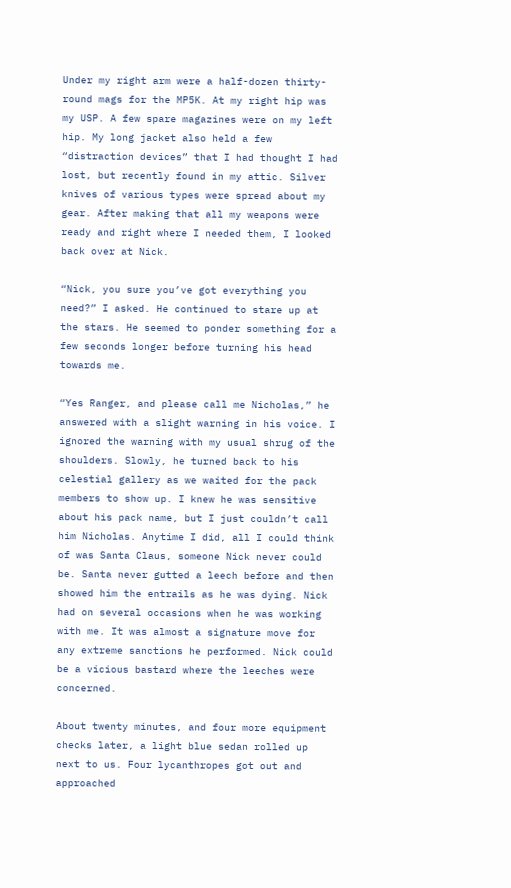Under my right arm were a half-dozen thirty-round mags for the MP5K. At my right hip was my USP. A few spare magazines were on my left hip. My long jacket also held a few “distraction devices” that I had thought I had lost, but recently found in my attic. Silver knives of various types were spread about my gear. After making that all my weapons were ready and right where I needed them, I looked back over at Nick.

“Nick, you sure you’ve got everything you need?” I asked. He continued to stare up at the stars. He seemed to ponder something for a few seconds longer before turning his head towards me.

“Yes Ranger, and please call me Nicholas,” he answered with a slight warning in his voice. I ignored the warning with my usual shrug of the shoulders. Slowly, he turned back to his celestial gallery as we waited for the pack members to show up. I knew he was sensitive about his pack name, but I just couldn’t call him Nicholas. Anytime I did, all I could think of was Santa Claus, someone Nick never could be. Santa never gutted a leech before and then showed him the entrails as he was dying. Nick had on several occasions when he was working with me. It was almost a signature move for any extreme sanctions he performed. Nick could be a vicious bastard where the leeches were concerned.

About twenty minutes, and four more equipment checks later, a light blue sedan rolled up next to us. Four lycanthropes got out and approached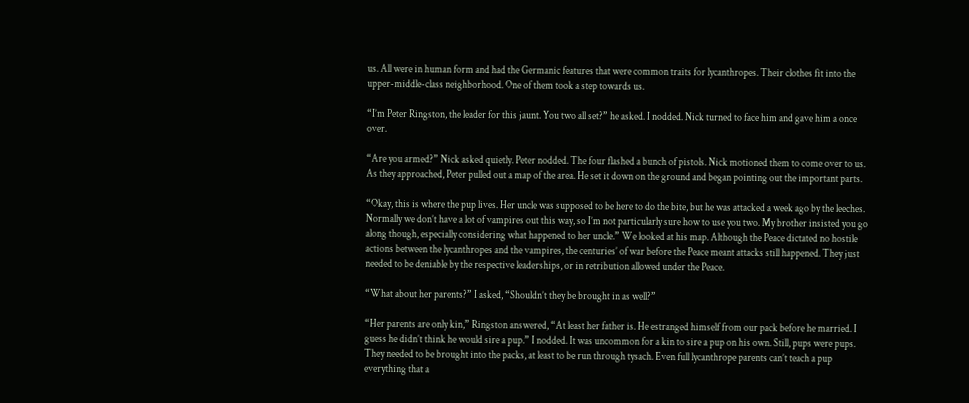us. All were in human form and had the Germanic features that were common traits for lycanthropes. Their clothes fit into the upper-middle-class neighborhood. One of them took a step towards us.

“I’m Peter Ringston, the leader for this jaunt. You two all set?” he asked. I nodded. Nick turned to face him and gave him a once over.

“Are you armed?” Nick asked quietly. Peter nodded. The four flashed a bunch of pistols. Nick motioned them to come over to us. As they approached, Peter pulled out a map of the area. He set it down on the ground and began pointing out the important parts.

“Okay, this is where the pup lives. Her uncle was supposed to be here to do the bite, but he was attacked a week ago by the leeches. Normally we don’t have a lot of vampires out this way, so I’m not particularly sure how to use you two. My brother insisted you go along though, especially considering what happened to her uncle.” We looked at his map. Although the Peace dictated no hostile actions between the lycanthropes and the vampires, the centuries’ of war before the Peace meant attacks still happened. They just needed to be deniable by the respective leaderships, or in retribution allowed under the Peace.

“What about her parents?” I asked, “Shouldn’t they be brought in as well?”

“Her parents are only kin,” Ringston answered, “At least her father is. He estranged himself from our pack before he married. I guess he didn’t think he would sire a pup.” I nodded. It was uncommon for a kin to sire a pup on his own. Still, pups were pups. They needed to be brought into the packs, at least to be run through tysach. Even full lycanthrope parents can’t teach a pup everything that a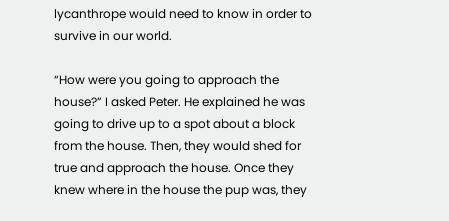lycanthrope would need to know in order to survive in our world.

“How were you going to approach the house?” I asked Peter. He explained he was going to drive up to a spot about a block from the house. Then, they would shed for true and approach the house. Once they knew where in the house the pup was, they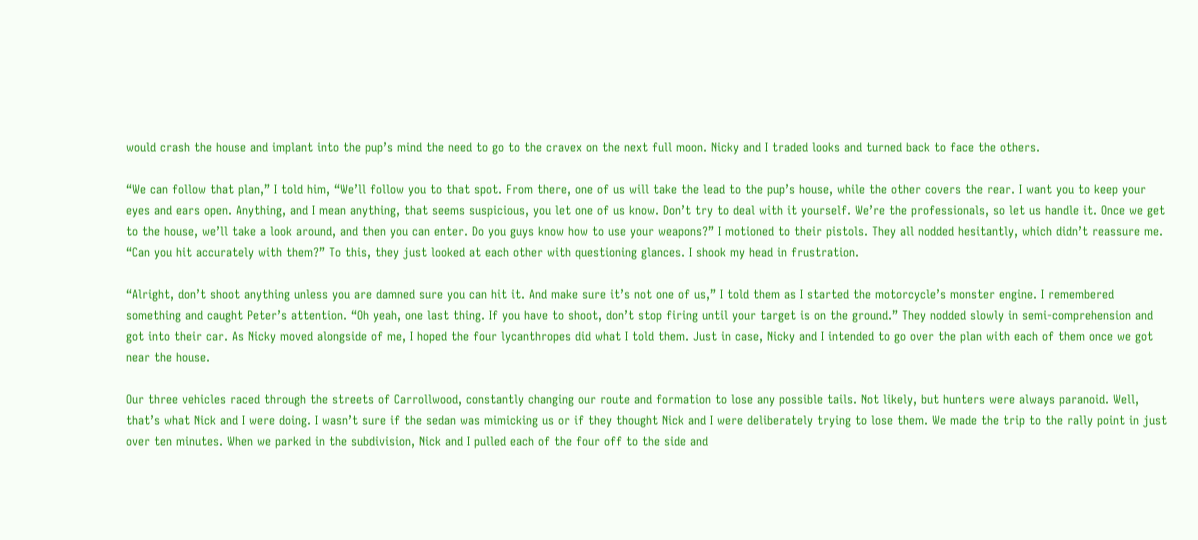would crash the house and implant into the pup’s mind the need to go to the cravex on the next full moon. Nicky and I traded looks and turned back to face the others.

“We can follow that plan,” I told him, “We’ll follow you to that spot. From there, one of us will take the lead to the pup’s house, while the other covers the rear. I want you to keep your eyes and ears open. Anything, and I mean anything, that seems suspicious, you let one of us know. Don’t try to deal with it yourself. We’re the professionals, so let us handle it. Once we get to the house, we’ll take a look around, and then you can enter. Do you guys know how to use your weapons?” I motioned to their pistols. They all nodded hesitantly, which didn’t reassure me. “Can you hit accurately with them?” To this, they just looked at each other with questioning glances. I shook my head in frustration.

“Alright, don’t shoot anything unless you are damned sure you can hit it. And make sure it’s not one of us,” I told them as I started the motorcycle’s monster engine. I remembered something and caught Peter’s attention. “Oh yeah, one last thing. If you have to shoot, don’t stop firing until your target is on the ground.” They nodded slowly in semi-comprehension and got into their car. As Nicky moved alongside of me, I hoped the four lycanthropes did what I told them. Just in case, Nicky and I intended to go over the plan with each of them once we got near the house.

Our three vehicles raced through the streets of Carrollwood, constantly changing our route and formation to lose any possible tails. Not likely, but hunters were always paranoid. Well, that’s what Nick and I were doing. I wasn’t sure if the sedan was mimicking us or if they thought Nick and I were deliberately trying to lose them. We made the trip to the rally point in just over ten minutes. When we parked in the subdivision, Nick and I pulled each of the four off to the side and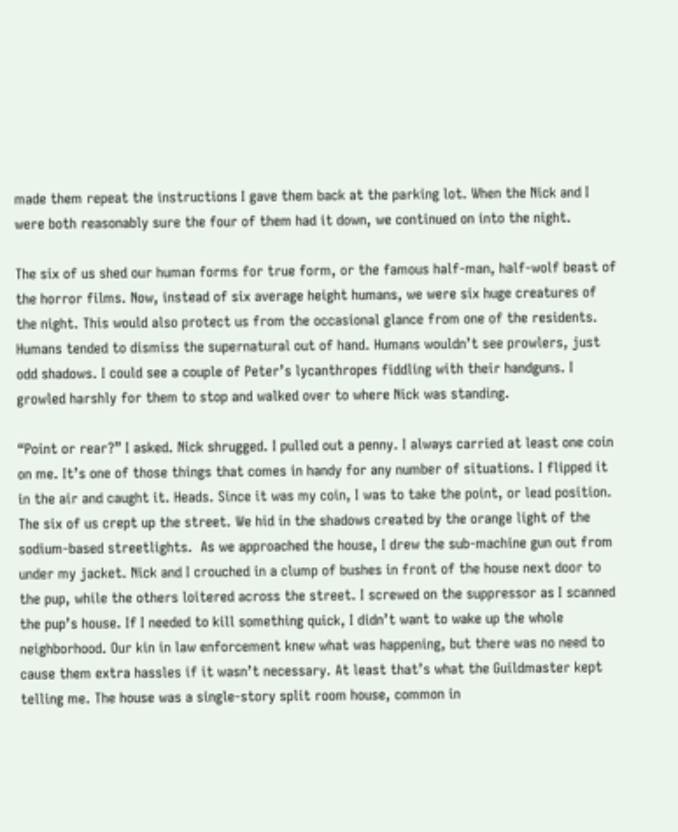made them repeat the instructions I gave them back at the parking lot. When the Nick and I were both reasonably sure the four of them had it down, we continued on into the night.

The six of us shed our human forms for true form, or the famous half-man, half-wolf beast of the horror films. Now, instead of six average height humans, we were six huge creatures of the night. This would also protect us from the occasional glance from one of the residents. Humans tended to dismiss the supernatural out of hand. Humans wouldn’t see prowlers, just odd shadows. I could see a couple of Peter’s lycanthropes fiddling with their handguns. I growled harshly for them to stop and walked over to where Nick was standing.

“Point or rear?” I asked. Nick shrugged. I pulled out a penny. I always carried at least one coin on me. It’s one of those things that comes in handy for any number of situations. I flipped it in the air and caught it. Heads. Since it was my coin, I was to take the point, or lead position. The six of us crept up the street. We hid in the shadows created by the orange light of the sodium-based streetlights.  As we approached the house, I drew the sub-machine gun out from under my jacket. Nick and I crouched in a clump of bushes in front of the house next door to the pup, while the others loitered across the street. I screwed on the suppressor as I scanned the pup’s house. If I needed to kill something quick, I didn’t want to wake up the whole neighborhood. Our kin in law enforcement knew what was happening, but there was no need to cause them extra hassles if it wasn’t necessary. At least that’s what the Guildmaster kept telling me. The house was a single-story split room house, common in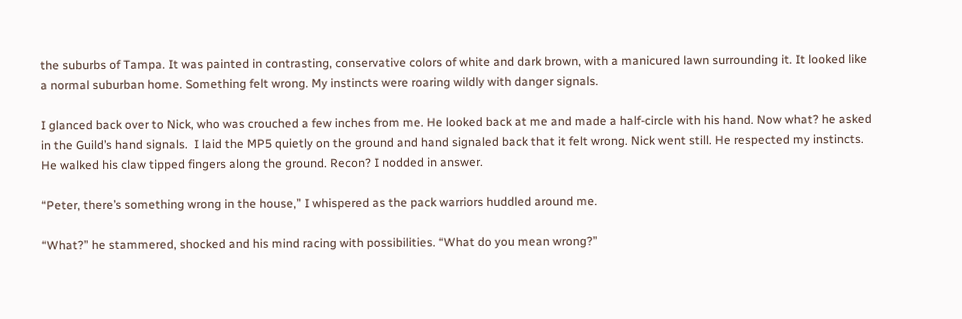the suburbs of Tampa. It was painted in contrasting, conservative colors of white and dark brown, with a manicured lawn surrounding it. It looked like a normal suburban home. Something felt wrong. My instincts were roaring wildly with danger signals.

I glanced back over to Nick, who was crouched a few inches from me. He looked back at me and made a half-circle with his hand. Now what? he asked in the Guild’s hand signals.  I laid the MP5 quietly on the ground and hand signaled back that it felt wrong. Nick went still. He respected my instincts. He walked his claw tipped fingers along the ground. Recon? I nodded in answer.

“Peter, there’s something wrong in the house,” I whispered as the pack warriors huddled around me.

“What?” he stammered, shocked and his mind racing with possibilities. “What do you mean wrong?”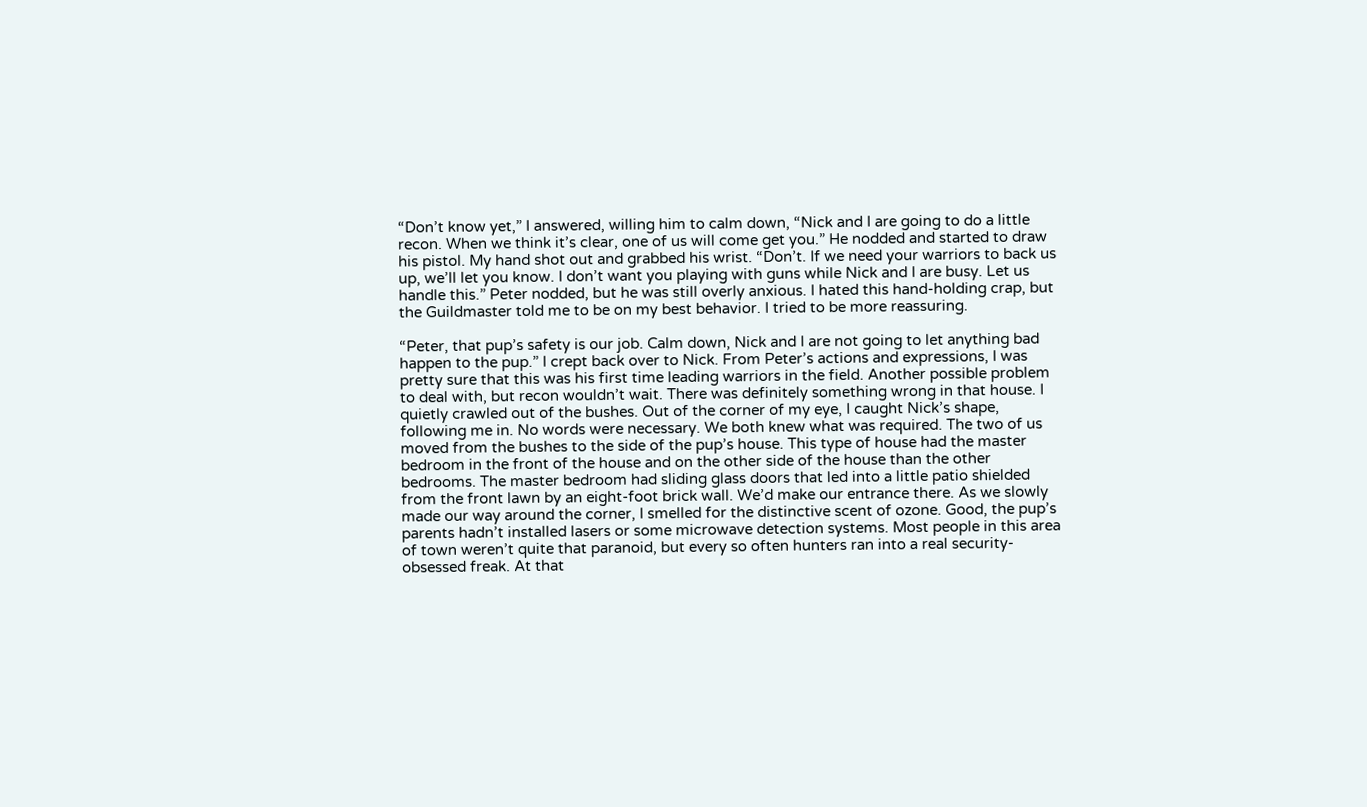“Don’t know yet,” I answered, willing him to calm down, “Nick and I are going to do a little recon. When we think it’s clear, one of us will come get you.” He nodded and started to draw his pistol. My hand shot out and grabbed his wrist. “Don’t. If we need your warriors to back us up, we’ll let you know. I don’t want you playing with guns while Nick and I are busy. Let us handle this.” Peter nodded, but he was still overly anxious. I hated this hand-holding crap, but the Guildmaster told me to be on my best behavior. I tried to be more reassuring.

“Peter, that pup’s safety is our job. Calm down, Nick and I are not going to let anything bad happen to the pup.” I crept back over to Nick. From Peter’s actions and expressions, I was pretty sure that this was his first time leading warriors in the field. Another possible problem to deal with, but recon wouldn’t wait. There was definitely something wrong in that house. I quietly crawled out of the bushes. Out of the corner of my eye, I caught Nick’s shape, following me in. No words were necessary. We both knew what was required. The two of us moved from the bushes to the side of the pup’s house. This type of house had the master bedroom in the front of the house and on the other side of the house than the other bedrooms. The master bedroom had sliding glass doors that led into a little patio shielded from the front lawn by an eight-foot brick wall. We’d make our entrance there. As we slowly made our way around the corner, I smelled for the distinctive scent of ozone. Good, the pup’s parents hadn’t installed lasers or some microwave detection systems. Most people in this area of town weren’t quite that paranoid, but every so often hunters ran into a real security-obsessed freak. At that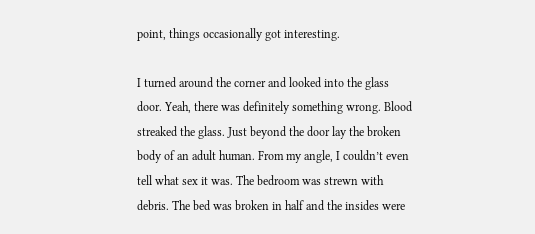point, things occasionally got interesting.

I turned around the corner and looked into the glass door. Yeah, there was definitely something wrong. Blood streaked the glass. Just beyond the door lay the broken body of an adult human. From my angle, I couldn’t even tell what sex it was. The bedroom was strewn with debris. The bed was broken in half and the insides were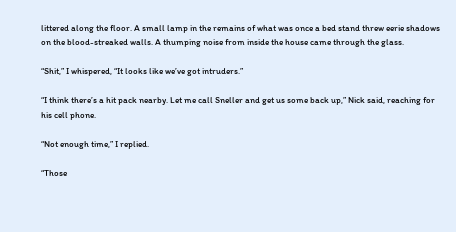littered along the floor. A small lamp in the remains of what was once a bed stand threw eerie shadows on the blood-streaked walls. A thumping noise from inside the house came through the glass.

“Shit,” I whispered, “It looks like we’ve got intruders.”

“I think there’s a hit pack nearby. Let me call Sneller and get us some back up,” Nick said, reaching for his cell phone.

“Not enough time,” I replied.

“Those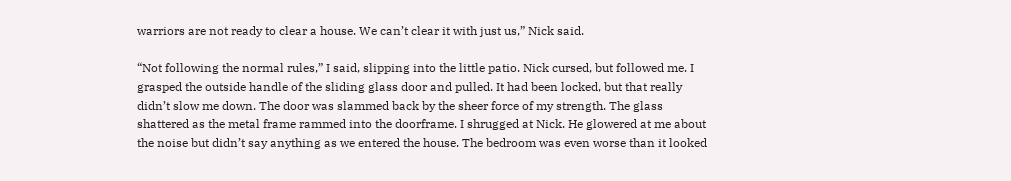warriors are not ready to clear a house. We can’t clear it with just us,” Nick said.

“Not following the normal rules,” I said, slipping into the little patio. Nick cursed, but followed me. I grasped the outside handle of the sliding glass door and pulled. It had been locked, but that really didn’t slow me down. The door was slammed back by the sheer force of my strength. The glass shattered as the metal frame rammed into the doorframe. I shrugged at Nick. He glowered at me about the noise but didn’t say anything as we entered the house. The bedroom was even worse than it looked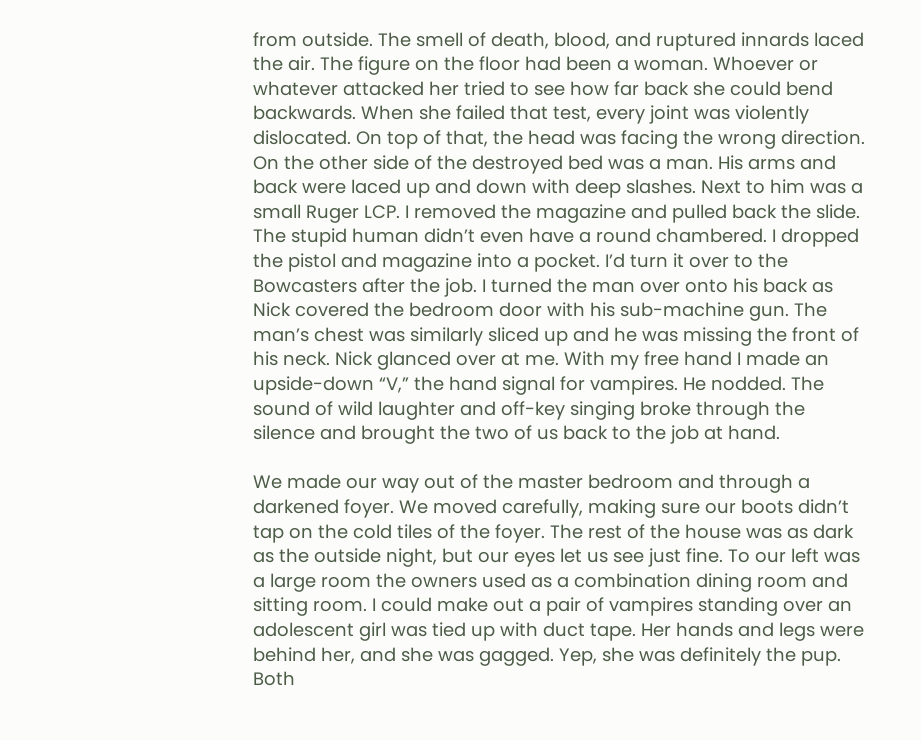from outside. The smell of death, blood, and ruptured innards laced the air. The figure on the floor had been a woman. Whoever or whatever attacked her tried to see how far back she could bend backwards. When she failed that test, every joint was violently dislocated. On top of that, the head was facing the wrong direction. On the other side of the destroyed bed was a man. His arms and back were laced up and down with deep slashes. Next to him was a small Ruger LCP. I removed the magazine and pulled back the slide. The stupid human didn’t even have a round chambered. I dropped the pistol and magazine into a pocket. I’d turn it over to the Bowcasters after the job. I turned the man over onto his back as Nick covered the bedroom door with his sub-machine gun. The man’s chest was similarly sliced up and he was missing the front of his neck. Nick glanced over at me. With my free hand I made an upside-down “V,” the hand signal for vampires. He nodded. The sound of wild laughter and off-key singing broke through the silence and brought the two of us back to the job at hand.

We made our way out of the master bedroom and through a darkened foyer. We moved carefully, making sure our boots didn’t tap on the cold tiles of the foyer. The rest of the house was as dark as the outside night, but our eyes let us see just fine. To our left was a large room the owners used as a combination dining room and sitting room. I could make out a pair of vampires standing over an adolescent girl was tied up with duct tape. Her hands and legs were behind her, and she was gagged. Yep, she was definitely the pup. Both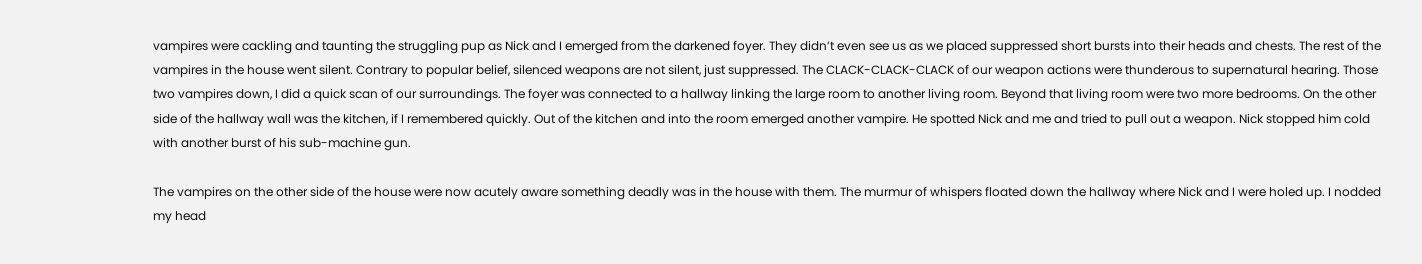vampires were cackling and taunting the struggling pup as Nick and I emerged from the darkened foyer. They didn’t even see us as we placed suppressed short bursts into their heads and chests. The rest of the vampires in the house went silent. Contrary to popular belief, silenced weapons are not silent, just suppressed. The CLACK-CLACK-CLACK of our weapon actions were thunderous to supernatural hearing. Those two vampires down, I did a quick scan of our surroundings. The foyer was connected to a hallway linking the large room to another living room. Beyond that living room were two more bedrooms. On the other side of the hallway wall was the kitchen, if I remembered quickly. Out of the kitchen and into the room emerged another vampire. He spotted Nick and me and tried to pull out a weapon. Nick stopped him cold with another burst of his sub-machine gun.

The vampires on the other side of the house were now acutely aware something deadly was in the house with them. The murmur of whispers floated down the hallway where Nick and I were holed up. I nodded my head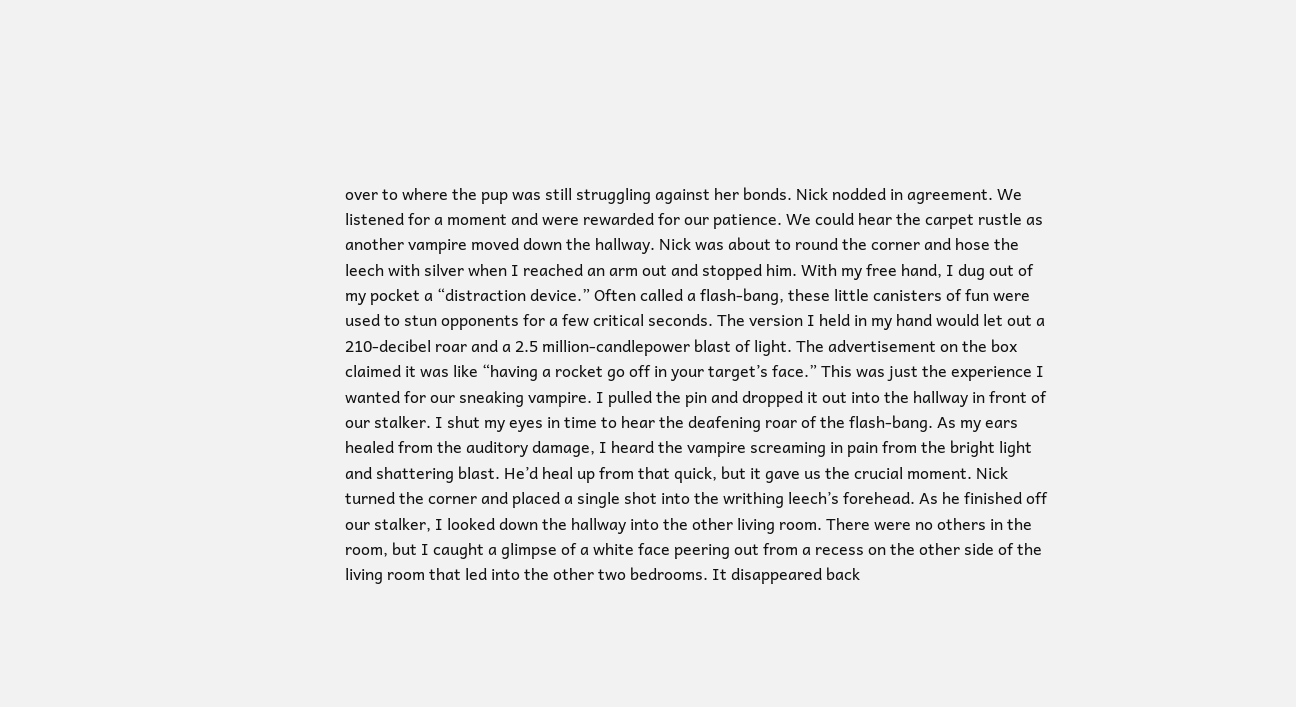over to where the pup was still struggling against her bonds. Nick nodded in agreement. We listened for a moment and were rewarded for our patience. We could hear the carpet rustle as another vampire moved down the hallway. Nick was about to round the corner and hose the leech with silver when I reached an arm out and stopped him. With my free hand, I dug out of my pocket a “distraction device.” Often called a flash-bang, these little canisters of fun were used to stun opponents for a few critical seconds. The version I held in my hand would let out a 210-decibel roar and a 2.5 million-candlepower blast of light. The advertisement on the box claimed it was like “having a rocket go off in your target’s face.” This was just the experience I wanted for our sneaking vampire. I pulled the pin and dropped it out into the hallway in front of our stalker. I shut my eyes in time to hear the deafening roar of the flash-bang. As my ears healed from the auditory damage, I heard the vampire screaming in pain from the bright light and shattering blast. He’d heal up from that quick, but it gave us the crucial moment. Nick turned the corner and placed a single shot into the writhing leech’s forehead. As he finished off our stalker, I looked down the hallway into the other living room. There were no others in the room, but I caught a glimpse of a white face peering out from a recess on the other side of the living room that led into the other two bedrooms. It disappeared back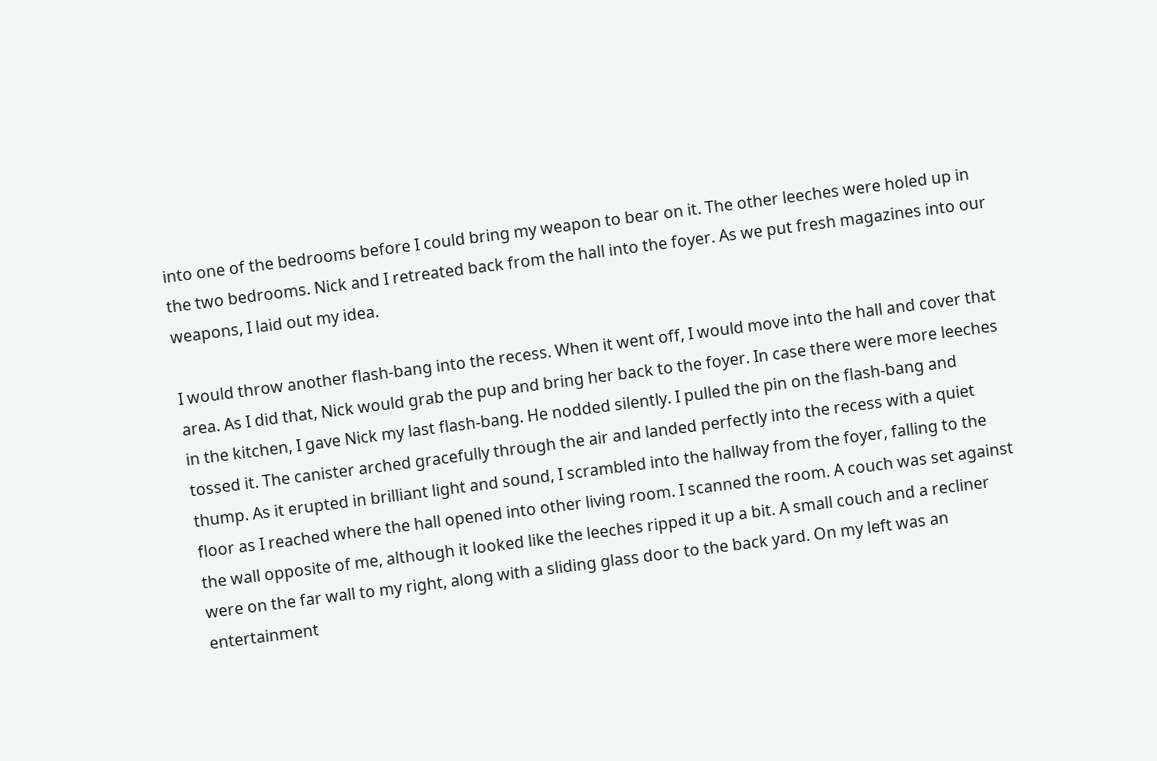into one of the bedrooms before I could bring my weapon to bear on it. The other leeches were holed up in the two bedrooms. Nick and I retreated back from the hall into the foyer. As we put fresh magazines into our weapons, I laid out my idea.

I would throw another flash-bang into the recess. When it went off, I would move into the hall and cover that area. As I did that, Nick would grab the pup and bring her back to the foyer. In case there were more leeches in the kitchen, I gave Nick my last flash-bang. He nodded silently. I pulled the pin on the flash-bang and tossed it. The canister arched gracefully through the air and landed perfectly into the recess with a quiet thump. As it erupted in brilliant light and sound, I scrambled into the hallway from the foyer, falling to the floor as I reached where the hall opened into other living room. I scanned the room. A couch was set against the wall opposite of me, although it looked like the leeches ripped it up a bit. A small couch and a recliner were on the far wall to my right, along with a sliding glass door to the back yard. On my left was an entertainment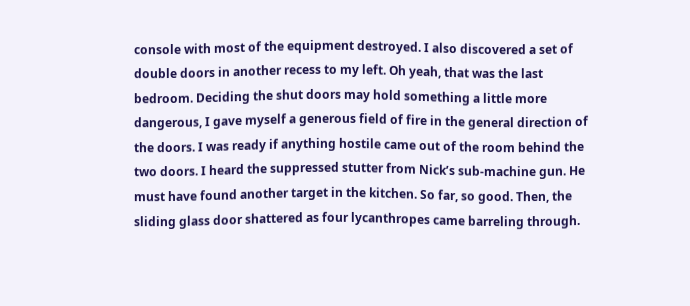console with most of the equipment destroyed. I also discovered a set of double doors in another recess to my left. Oh yeah, that was the last bedroom. Deciding the shut doors may hold something a little more dangerous, I gave myself a generous field of fire in the general direction of the doors. I was ready if anything hostile came out of the room behind the two doors. I heard the suppressed stutter from Nick’s sub-machine gun. He must have found another target in the kitchen. So far, so good. Then, the sliding glass door shattered as four lycanthropes came barreling through.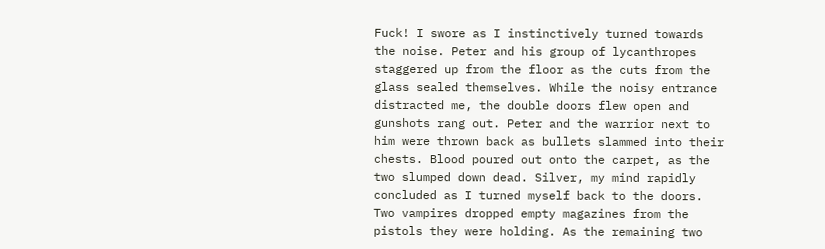Fuck! I swore as I instinctively turned towards the noise. Peter and his group of lycanthropes staggered up from the floor as the cuts from the glass sealed themselves. While the noisy entrance distracted me, the double doors flew open and gunshots rang out. Peter and the warrior next to him were thrown back as bullets slammed into their chests. Blood poured out onto the carpet, as the two slumped down dead. Silver, my mind rapidly concluded as I turned myself back to the doors. Two vampires dropped empty magazines from the pistols they were holding. As the remaining two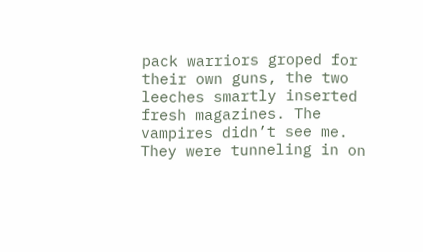pack warriors groped for their own guns, the two leeches smartly inserted fresh magazines. The vampires didn’t see me. They were tunneling in on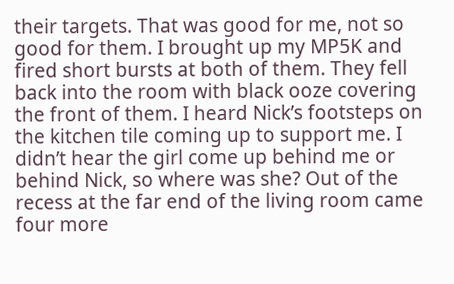their targets. That was good for me, not so good for them. I brought up my MP5K and fired short bursts at both of them. They fell back into the room with black ooze covering the front of them. I heard Nick’s footsteps on the kitchen tile coming up to support me. I didn’t hear the girl come up behind me or behind Nick, so where was she? Out of the recess at the far end of the living room came four more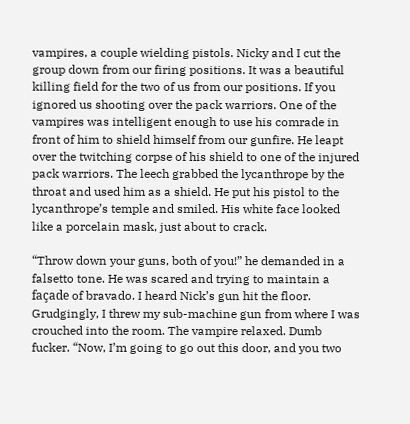vampires, a couple wielding pistols. Nicky and I cut the group down from our firing positions. It was a beautiful killing field for the two of us from our positions. If you ignored us shooting over the pack warriors. One of the vampires was intelligent enough to use his comrade in front of him to shield himself from our gunfire. He leapt over the twitching corpse of his shield to one of the injured pack warriors. The leech grabbed the lycanthrope by the throat and used him as a shield. He put his pistol to the lycanthrope’s temple and smiled. His white face looked like a porcelain mask, just about to crack.

“Throw down your guns, both of you!” he demanded in a falsetto tone. He was scared and trying to maintain a façade of bravado. I heard Nick’s gun hit the floor. Grudgingly, I threw my sub-machine gun from where I was crouched into the room. The vampire relaxed. Dumb fucker. “Now, I’m going to go out this door, and you two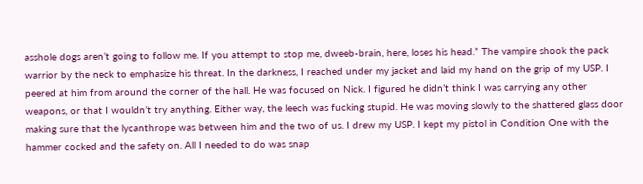asshole dogs aren’t going to follow me. If you attempt to stop me, dweeb-brain, here, loses his head.” The vampire shook the pack warrior by the neck to emphasize his threat. In the darkness, I reached under my jacket and laid my hand on the grip of my USP. I peered at him from around the corner of the hall. He was focused on Nick. I figured he didn’t think I was carrying any other weapons, or that I wouldn’t try anything. Either way, the leech was fucking stupid. He was moving slowly to the shattered glass door making sure that the lycanthrope was between him and the two of us. I drew my USP. I kept my pistol in Condition One with the hammer cocked and the safety on. All I needed to do was snap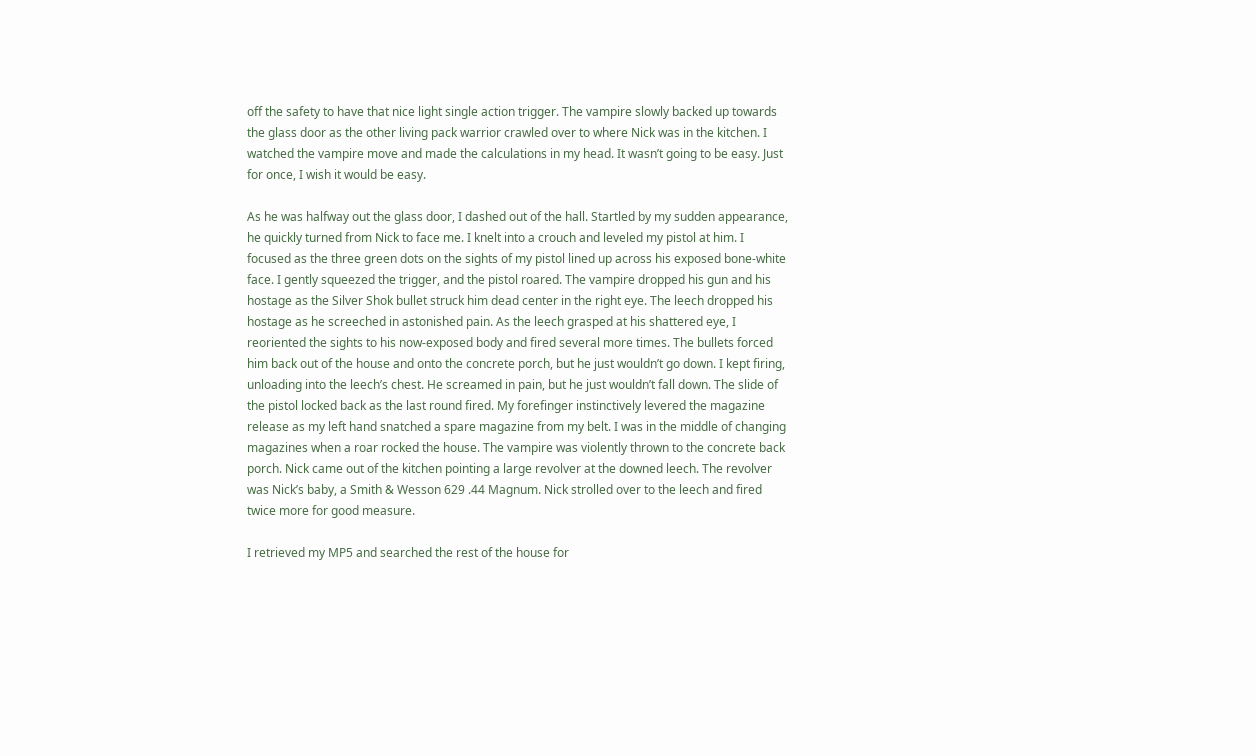off the safety to have that nice light single action trigger. The vampire slowly backed up towards the glass door as the other living pack warrior crawled over to where Nick was in the kitchen. I watched the vampire move and made the calculations in my head. It wasn’t going to be easy. Just for once, I wish it would be easy.

As he was halfway out the glass door, I dashed out of the hall. Startled by my sudden appearance, he quickly turned from Nick to face me. I knelt into a crouch and leveled my pistol at him. I focused as the three green dots on the sights of my pistol lined up across his exposed bone-white face. I gently squeezed the trigger, and the pistol roared. The vampire dropped his gun and his hostage as the Silver Shok bullet struck him dead center in the right eye. The leech dropped his hostage as he screeched in astonished pain. As the leech grasped at his shattered eye, I reoriented the sights to his now-exposed body and fired several more times. The bullets forced him back out of the house and onto the concrete porch, but he just wouldn’t go down. I kept firing, unloading into the leech’s chest. He screamed in pain, but he just wouldn’t fall down. The slide of the pistol locked back as the last round fired. My forefinger instinctively levered the magazine release as my left hand snatched a spare magazine from my belt. I was in the middle of changing magazines when a roar rocked the house. The vampire was violently thrown to the concrete back porch. Nick came out of the kitchen pointing a large revolver at the downed leech. The revolver was Nick’s baby, a Smith & Wesson 629 .44 Magnum. Nick strolled over to the leech and fired twice more for good measure.

I retrieved my MP5 and searched the rest of the house for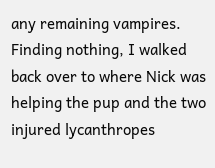any remaining vampires. Finding nothing, I walked back over to where Nick was helping the pup and the two injured lycanthropes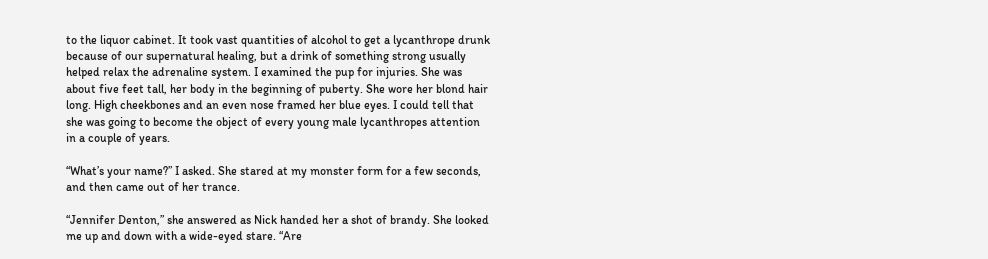to the liquor cabinet. It took vast quantities of alcohol to get a lycanthrope drunk because of our supernatural healing, but a drink of something strong usually helped relax the adrenaline system. I examined the pup for injuries. She was about five feet tall, her body in the beginning of puberty. She wore her blond hair long. High cheekbones and an even nose framed her blue eyes. I could tell that she was going to become the object of every young male lycanthropes attention in a couple of years.

“What’s your name?” I asked. She stared at my monster form for a few seconds, and then came out of her trance.

“Jennifer Denton,” she answered as Nick handed her a shot of brandy. She looked me up and down with a wide-eyed stare. “Are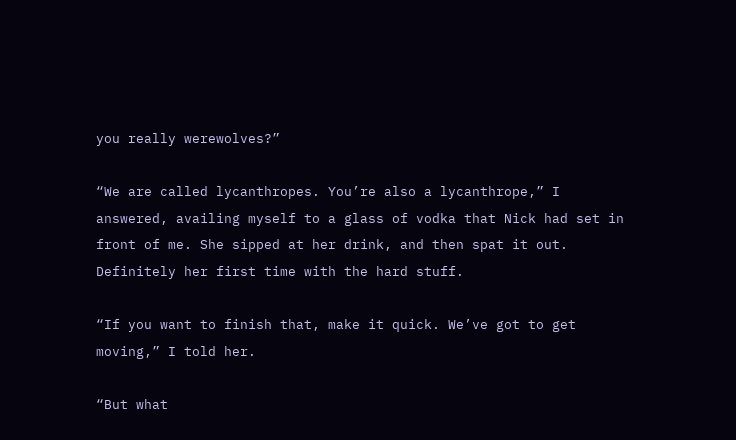you really werewolves?”

“We are called lycanthropes. You’re also a lycanthrope,” I answered, availing myself to a glass of vodka that Nick had set in front of me. She sipped at her drink, and then spat it out. Definitely her first time with the hard stuff.

“If you want to finish that, make it quick. We’ve got to get moving,” I told her.

“But what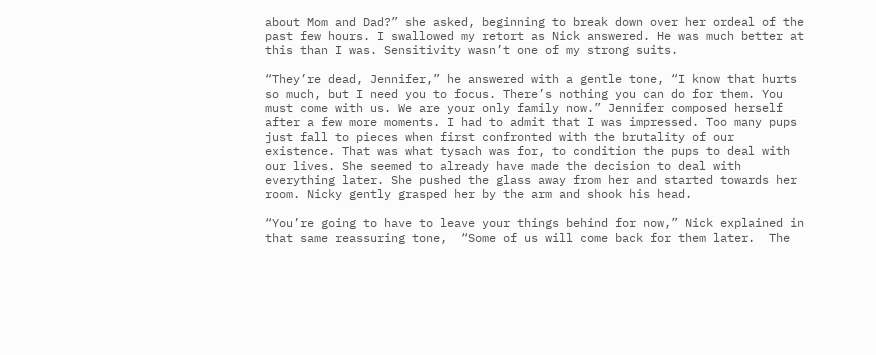about Mom and Dad?” she asked, beginning to break down over her ordeal of the past few hours. I swallowed my retort as Nick answered. He was much better at this than I was. Sensitivity wasn’t one of my strong suits.

“They’re dead, Jennifer,” he answered with a gentle tone, “I know that hurts so much, but I need you to focus. There’s nothing you can do for them. You must come with us. We are your only family now.” Jennifer composed herself after a few more moments. I had to admit that I was impressed. Too many pups just fall to pieces when first confronted with the brutality of our existence. That was what tysach was for, to condition the pups to deal with our lives. She seemed to already have made the decision to deal with everything later. She pushed the glass away from her and started towards her room. Nicky gently grasped her by the arm and shook his head.

“You’re going to have to leave your things behind for now,” Nick explained in that same reassuring tone,  “Some of us will come back for them later.  The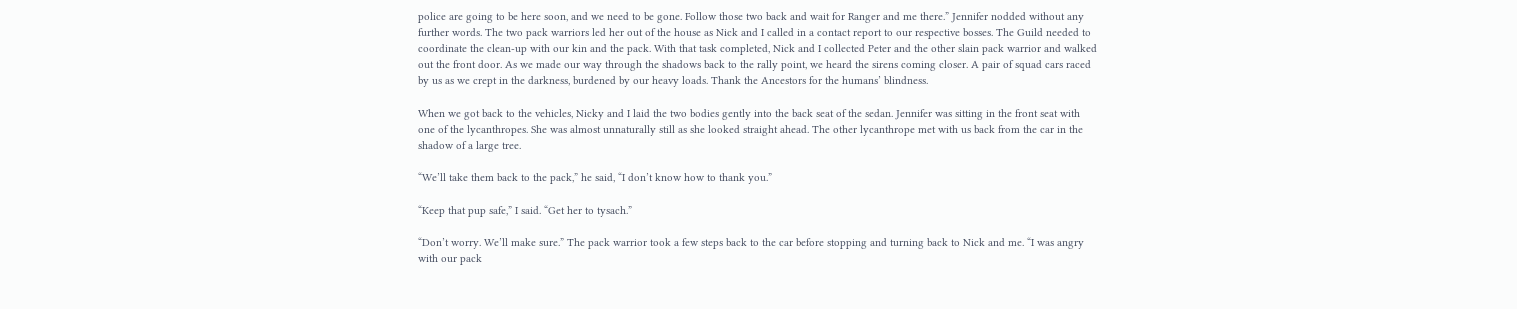police are going to be here soon, and we need to be gone. Follow those two back and wait for Ranger and me there.” Jennifer nodded without any further words. The two pack warriors led her out of the house as Nick and I called in a contact report to our respective bosses. The Guild needed to coordinate the clean-up with our kin and the pack. With that task completed, Nick and I collected Peter and the other slain pack warrior and walked out the front door. As we made our way through the shadows back to the rally point, we heard the sirens coming closer. A pair of squad cars raced by us as we crept in the darkness, burdened by our heavy loads. Thank the Ancestors for the humans’ blindness.

When we got back to the vehicles, Nicky and I laid the two bodies gently into the back seat of the sedan. Jennifer was sitting in the front seat with one of the lycanthropes. She was almost unnaturally still as she looked straight ahead. The other lycanthrope met with us back from the car in the shadow of a large tree.

“We’ll take them back to the pack,” he said, “I don’t know how to thank you.”

“Keep that pup safe,” I said. “Get her to tysach.”

“Don’t worry. We’ll make sure.” The pack warrior took a few steps back to the car before stopping and turning back to Nick and me. “I was angry with our pack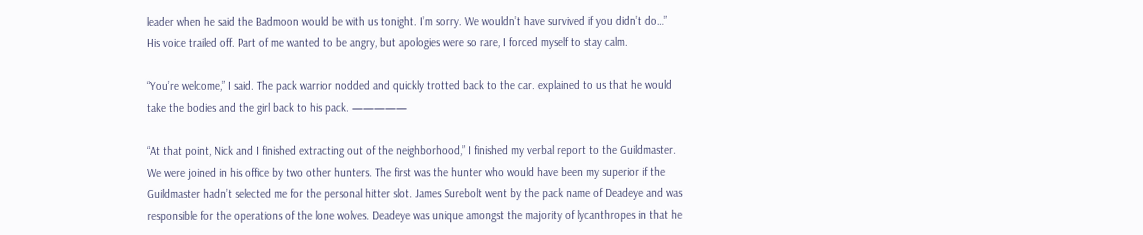leader when he said the Badmoon would be with us tonight. I’m sorry. We wouldn’t have survived if you didn’t do…” His voice trailed off. Part of me wanted to be angry, but apologies were so rare, I forced myself to stay calm.

“You’re welcome,” I said. The pack warrior nodded and quickly trotted back to the car. explained to us that he would take the bodies and the girl back to his pack. —————

“At that point, Nick and I finished extracting out of the neighborhood,” I finished my verbal report to the Guildmaster. We were joined in his office by two other hunters. The first was the hunter who would have been my superior if the Guildmaster hadn’t selected me for the personal hitter slot. James Surebolt went by the pack name of Deadeye and was responsible for the operations of the lone wolves. Deadeye was unique amongst the majority of lycanthropes in that he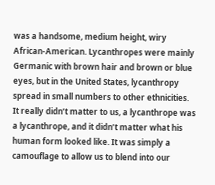was a handsome, medium height, wiry African-American. Lycanthropes were mainly Germanic with brown hair and brown or blue eyes, but in the United States, lycanthropy spread in small numbers to other ethnicities. It really didn’t matter to us, a lycanthrope was a lycanthrope, and it didn’t matter what his human form looked like. It was simply a camouflage to allow us to blend into our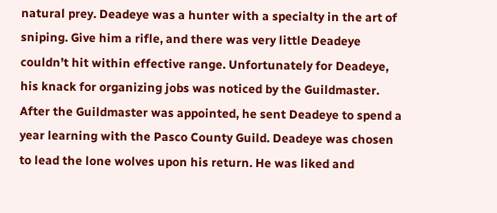natural prey. Deadeye was a hunter with a specialty in the art of sniping. Give him a rifle, and there was very little Deadeye couldn’t hit within effective range. Unfortunately for Deadeye, his knack for organizing jobs was noticed by the Guildmaster. After the Guildmaster was appointed, he sent Deadeye to spend a year learning with the Pasco County Guild. Deadeye was chosen to lead the lone wolves upon his return. He was liked and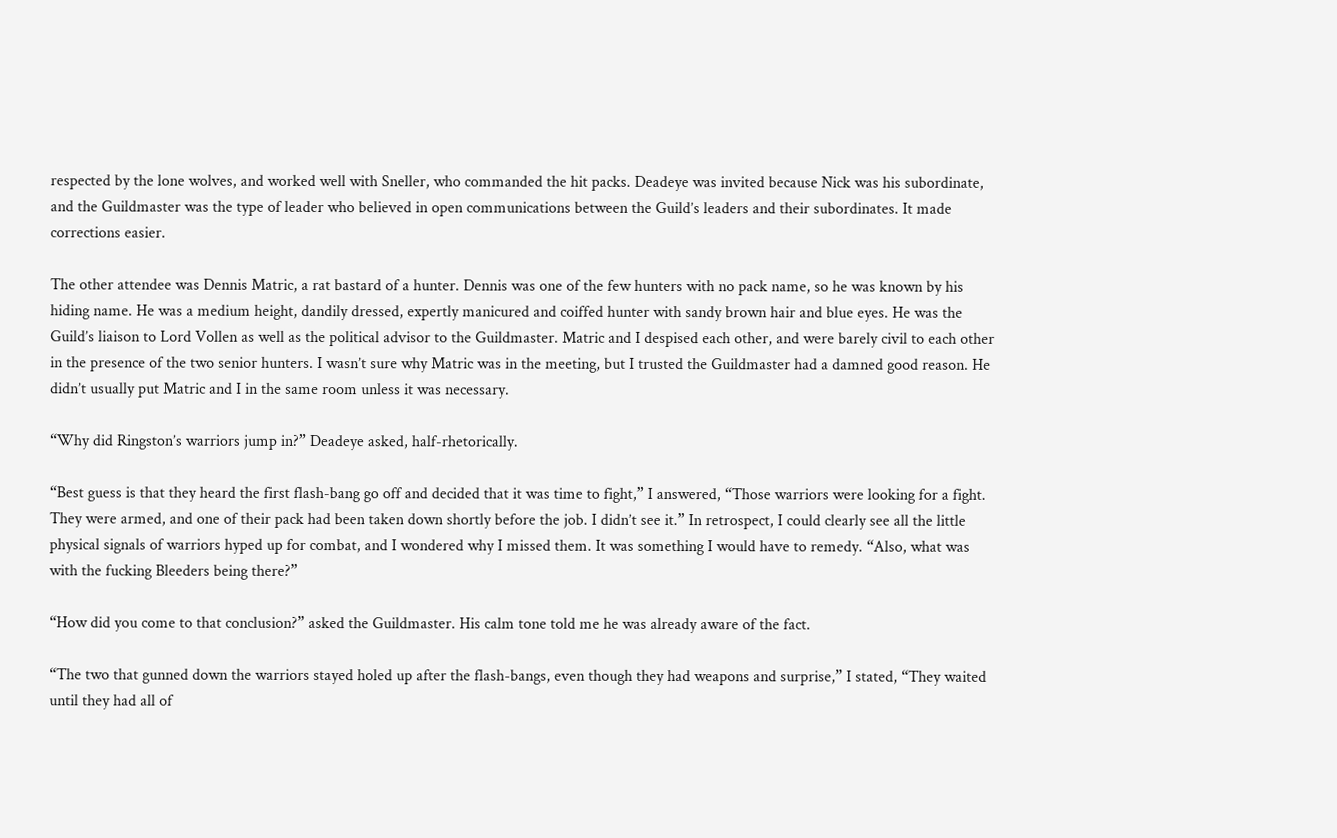respected by the lone wolves, and worked well with Sneller, who commanded the hit packs. Deadeye was invited because Nick was his subordinate, and the Guildmaster was the type of leader who believed in open communications between the Guild’s leaders and their subordinates. It made corrections easier.

The other attendee was Dennis Matric, a rat bastard of a hunter. Dennis was one of the few hunters with no pack name, so he was known by his hiding name. He was a medium height, dandily dressed, expertly manicured and coiffed hunter with sandy brown hair and blue eyes. He was the Guild’s liaison to Lord Vollen as well as the political advisor to the Guildmaster. Matric and I despised each other, and were barely civil to each other in the presence of the two senior hunters. I wasn’t sure why Matric was in the meeting, but I trusted the Guildmaster had a damned good reason. He didn’t usually put Matric and I in the same room unless it was necessary.

“Why did Ringston’s warriors jump in?” Deadeye asked, half-rhetorically.

“Best guess is that they heard the first flash-bang go off and decided that it was time to fight,” I answered, “Those warriors were looking for a fight. They were armed, and one of their pack had been taken down shortly before the job. I didn’t see it.” In retrospect, I could clearly see all the little physical signals of warriors hyped up for combat, and I wondered why I missed them. It was something I would have to remedy. “Also, what was with the fucking Bleeders being there?”

“How did you come to that conclusion?” asked the Guildmaster. His calm tone told me he was already aware of the fact.

“The two that gunned down the warriors stayed holed up after the flash-bangs, even though they had weapons and surprise,” I stated, “They waited until they had all of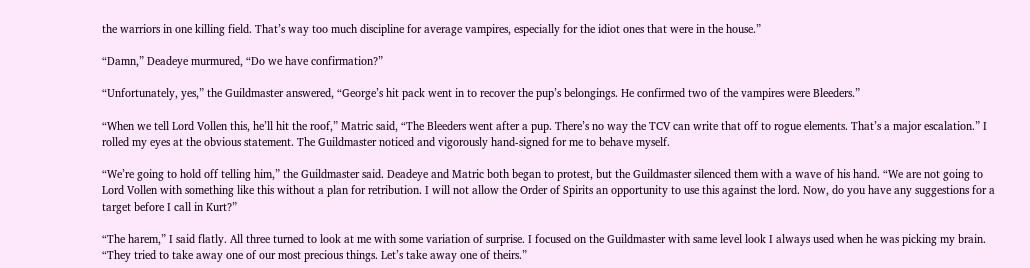the warriors in one killing field. That’s way too much discipline for average vampires, especially for the idiot ones that were in the house.”

“Damn,” Deadeye murmured, “Do we have confirmation?”

“Unfortunately, yes,” the Guildmaster answered, “George’s hit pack went in to recover the pup’s belongings. He confirmed two of the vampires were Bleeders.”

“When we tell Lord Vollen this, he’ll hit the roof,” Matric said, “The Bleeders went after a pup. There’s no way the TCV can write that off to rogue elements. That’s a major escalation.” I rolled my eyes at the obvious statement. The Guildmaster noticed and vigorously hand-signed for me to behave myself.

“We’re going to hold off telling him,” the Guildmaster said. Deadeye and Matric both began to protest, but the Guildmaster silenced them with a wave of his hand. “We are not going to Lord Vollen with something like this without a plan for retribution. I will not allow the Order of Spirits an opportunity to use this against the lord. Now, do you have any suggestions for a target before I call in Kurt?”

“The harem,” I said flatly. All three turned to look at me with some variation of surprise. I focused on the Guildmaster with same level look I always used when he was picking my brain. “They tried to take away one of our most precious things. Let’s take away one of theirs.”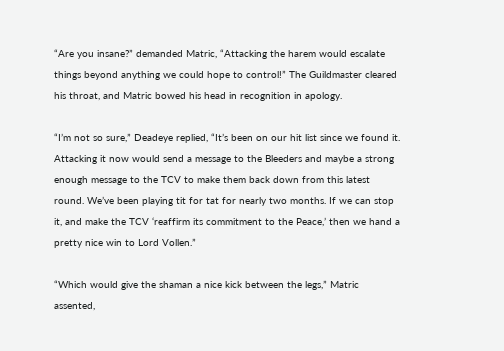“Are you insane?” demanded Matric, “Attacking the harem would escalate things beyond anything we could hope to control!” The Guildmaster cleared his throat, and Matric bowed his head in recognition in apology.

“I’m not so sure,” Deadeye replied, “It’s been on our hit list since we found it. Attacking it now would send a message to the Bleeders and maybe a strong enough message to the TCV to make them back down from this latest round. We’ve been playing tit for tat for nearly two months. If we can stop it, and make the TCV ‘reaffirm its commitment to the Peace,’ then we hand a pretty nice win to Lord Vollen.”

“Which would give the shaman a nice kick between the legs,” Matric assented,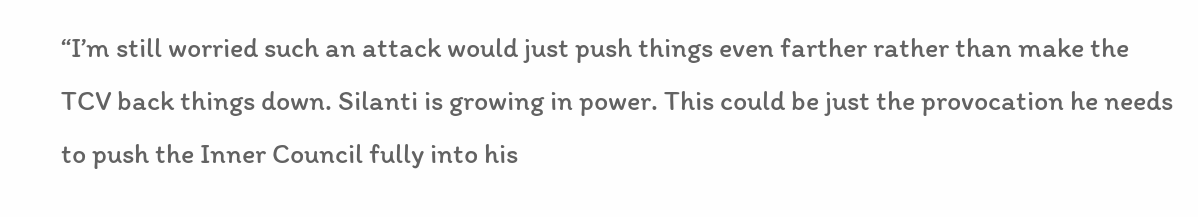“I’m still worried such an attack would just push things even farther rather than make the TCV back things down. Silanti is growing in power. This could be just the provocation he needs to push the Inner Council fully into his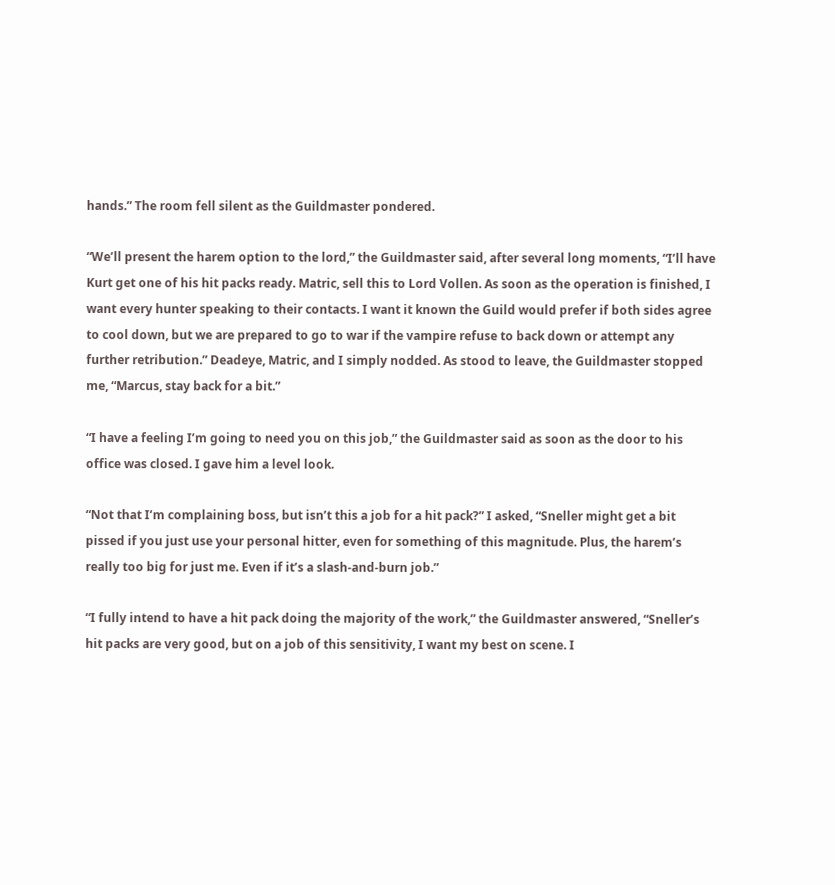hands.” The room fell silent as the Guildmaster pondered.

“We’ll present the harem option to the lord,” the Guildmaster said, after several long moments, “I’ll have Kurt get one of his hit packs ready. Matric, sell this to Lord Vollen. As soon as the operation is finished, I want every hunter speaking to their contacts. I want it known the Guild would prefer if both sides agree to cool down, but we are prepared to go to war if the vampire refuse to back down or attempt any further retribution.” Deadeye, Matric, and I simply nodded. As stood to leave, the Guildmaster stopped me, “Marcus, stay back for a bit.”

“I have a feeling I’m going to need you on this job,” the Guildmaster said as soon as the door to his office was closed. I gave him a level look.

“Not that I’m complaining boss, but isn’t this a job for a hit pack?” I asked, “Sneller might get a bit pissed if you just use your personal hitter, even for something of this magnitude. Plus, the harem’s really too big for just me. Even if it’s a slash-and-burn job.”

“I fully intend to have a hit pack doing the majority of the work,” the Guildmaster answered, “Sneller’s hit packs are very good, but on a job of this sensitivity, I want my best on scene. I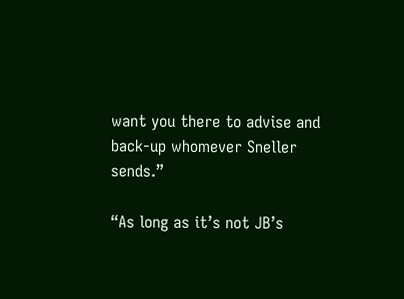want you there to advise and back-up whomever Sneller sends.”

“As long as it’s not JB’s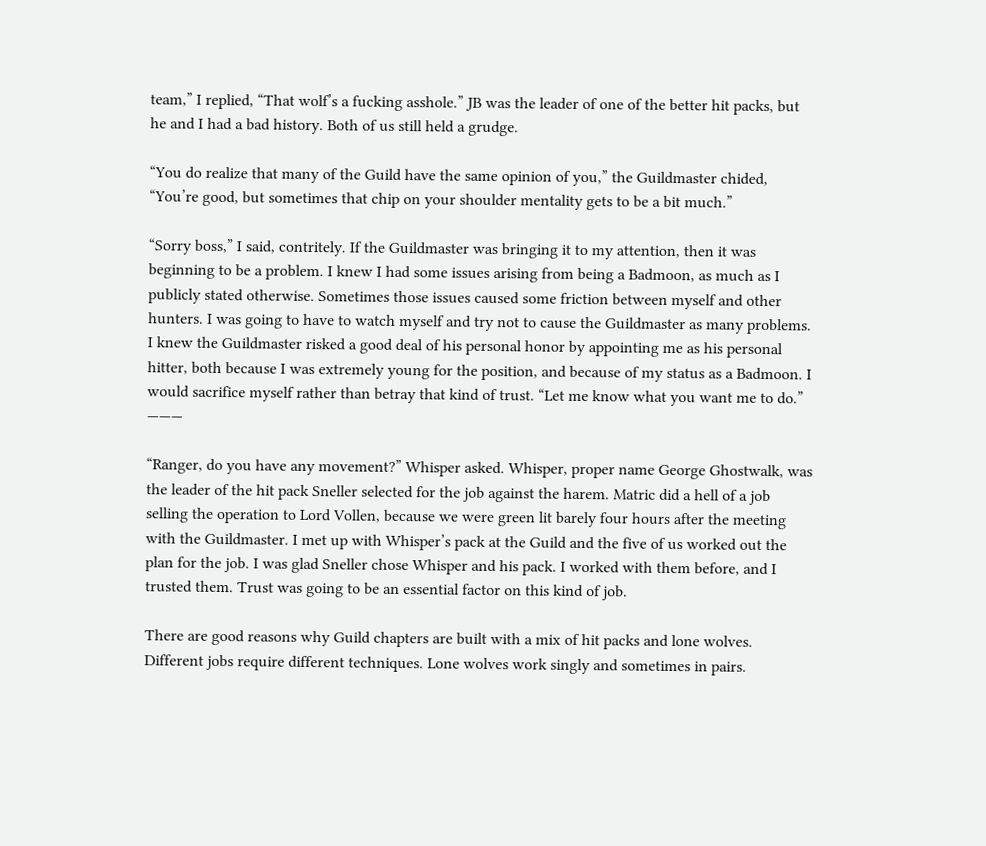team,” I replied, “That wolf’s a fucking asshole.” JB was the leader of one of the better hit packs, but he and I had a bad history. Both of us still held a grudge.

“You do realize that many of the Guild have the same opinion of you,” the Guildmaster chided, “You’re good, but sometimes that chip on your shoulder mentality gets to be a bit much.”

“Sorry boss,” I said, contritely. If the Guildmaster was bringing it to my attention, then it was beginning to be a problem. I knew I had some issues arising from being a Badmoon, as much as I publicly stated otherwise. Sometimes those issues caused some friction between myself and other hunters. I was going to have to watch myself and try not to cause the Guildmaster as many problems. I knew the Guildmaster risked a good deal of his personal honor by appointing me as his personal hitter, both because I was extremely young for the position, and because of my status as a Badmoon. I would sacrifice myself rather than betray that kind of trust. “Let me know what you want me to do.” ———

“Ranger, do you have any movement?” Whisper asked. Whisper, proper name George Ghostwalk, was the leader of the hit pack Sneller selected for the job against the harem. Matric did a hell of a job selling the operation to Lord Vollen, because we were green lit barely four hours after the meeting with the Guildmaster. I met up with Whisper’s pack at the Guild and the five of us worked out the plan for the job. I was glad Sneller chose Whisper and his pack. I worked with them before, and I trusted them. Trust was going to be an essential factor on this kind of job.

There are good reasons why Guild chapters are built with a mix of hit packs and lone wolves. Different jobs require different techniques. Lone wolves work singly and sometimes in pairs.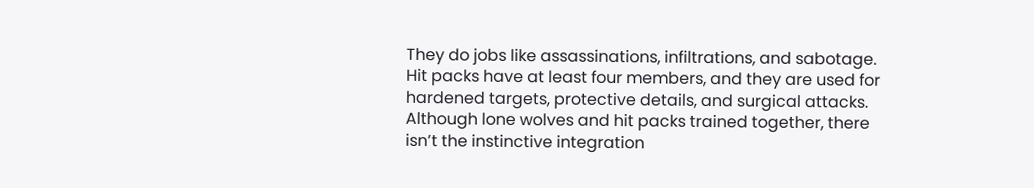They do jobs like assassinations, infiltrations, and sabotage. Hit packs have at least four members, and they are used for hardened targets, protective details, and surgical attacks. Although lone wolves and hit packs trained together, there isn’t the instinctive integration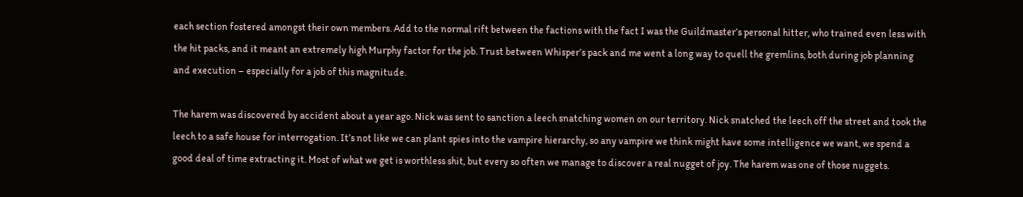each section fostered amongst their own members. Add to the normal rift between the factions with the fact I was the Guildmaster’s personal hitter, who trained even less with the hit packs, and it meant an extremely high Murphy factor for the job. Trust between Whisper’s pack and me went a long way to quell the gremlins, both during job planning and execution – especially for a job of this magnitude.

The harem was discovered by accident about a year ago. Nick was sent to sanction a leech snatching women on our territory. Nick snatched the leech off the street and took the leech to a safe house for interrogation. It’s not like we can plant spies into the vampire hierarchy, so any vampire we think might have some intelligence we want, we spend a good deal of time extracting it. Most of what we get is worthless shit, but every so often we manage to discover a real nugget of joy. The harem was one of those nuggets.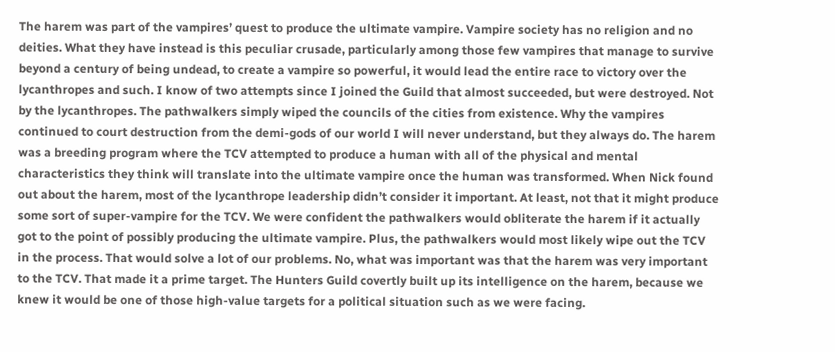The harem was part of the vampires’ quest to produce the ultimate vampire. Vampire society has no religion and no deities. What they have instead is this peculiar crusade, particularly among those few vampires that manage to survive beyond a century of being undead, to create a vampire so powerful, it would lead the entire race to victory over the lycanthropes and such. I know of two attempts since I joined the Guild that almost succeeded, but were destroyed. Not by the lycanthropes. The pathwalkers simply wiped the councils of the cities from existence. Why the vampires continued to court destruction from the demi-gods of our world I will never understand, but they always do. The harem was a breeding program where the TCV attempted to produce a human with all of the physical and mental characteristics they think will translate into the ultimate vampire once the human was transformed. When Nick found out about the harem, most of the lycanthrope leadership didn’t consider it important. At least, not that it might produce some sort of super-vampire for the TCV. We were confident the pathwalkers would obliterate the harem if it actually got to the point of possibly producing the ultimate vampire. Plus, the pathwalkers would most likely wipe out the TCV in the process. That would solve a lot of our problems. No, what was important was that the harem was very important to the TCV. That made it a prime target. The Hunters Guild covertly built up its intelligence on the harem, because we knew it would be one of those high-value targets for a political situation such as we were facing.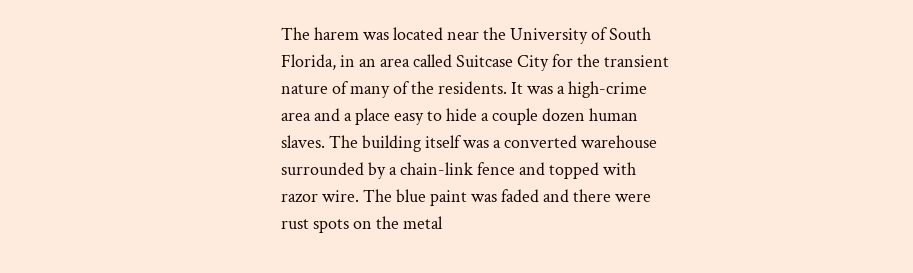The harem was located near the University of South Florida, in an area called Suitcase City for the transient nature of many of the residents. It was a high-crime area and a place easy to hide a couple dozen human slaves. The building itself was a converted warehouse surrounded by a chain-link fence and topped with razor wire. The blue paint was faded and there were rust spots on the metal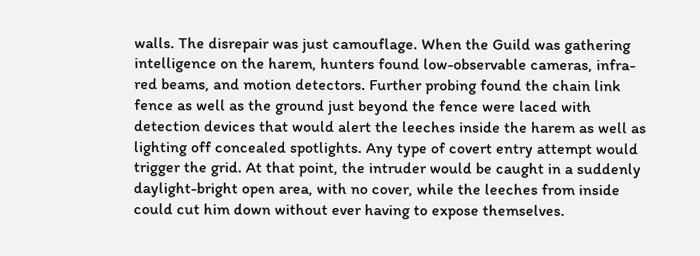walls. The disrepair was just camouflage. When the Guild was gathering intelligence on the harem, hunters found low-observable cameras, infra-red beams, and motion detectors. Further probing found the chain link fence as well as the ground just beyond the fence were laced with detection devices that would alert the leeches inside the harem as well as lighting off concealed spotlights. Any type of covert entry attempt would trigger the grid. At that point, the intruder would be caught in a suddenly daylight-bright open area, with no cover, while the leeches from inside could cut him down without ever having to expose themselves.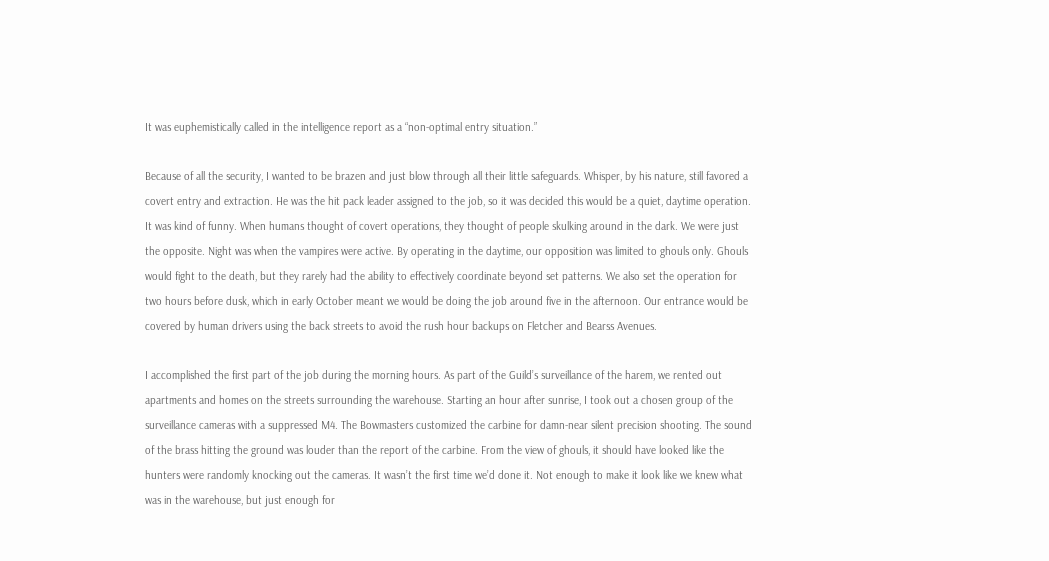It was euphemistically called in the intelligence report as a “non-optimal entry situation.”

Because of all the security, I wanted to be brazen and just blow through all their little safeguards. Whisper, by his nature, still favored a covert entry and extraction. He was the hit pack leader assigned to the job, so it was decided this would be a quiet, daytime operation. It was kind of funny. When humans thought of covert operations, they thought of people skulking around in the dark. We were just the opposite. Night was when the vampires were active. By operating in the daytime, our opposition was limited to ghouls only. Ghouls would fight to the death, but they rarely had the ability to effectively coordinate beyond set patterns. We also set the operation for two hours before dusk, which in early October meant we would be doing the job around five in the afternoon. Our entrance would be covered by human drivers using the back streets to avoid the rush hour backups on Fletcher and Bearss Avenues.

I accomplished the first part of the job during the morning hours. As part of the Guild’s surveillance of the harem, we rented out apartments and homes on the streets surrounding the warehouse. Starting an hour after sunrise, I took out a chosen group of the surveillance cameras with a suppressed M4. The Bowmasters customized the carbine for damn-near silent precision shooting. The sound of the brass hitting the ground was louder than the report of the carbine. From the view of ghouls, it should have looked like the hunters were randomly knocking out the cameras. It wasn’t the first time we’d done it. Not enough to make it look like we knew what was in the warehouse, but just enough for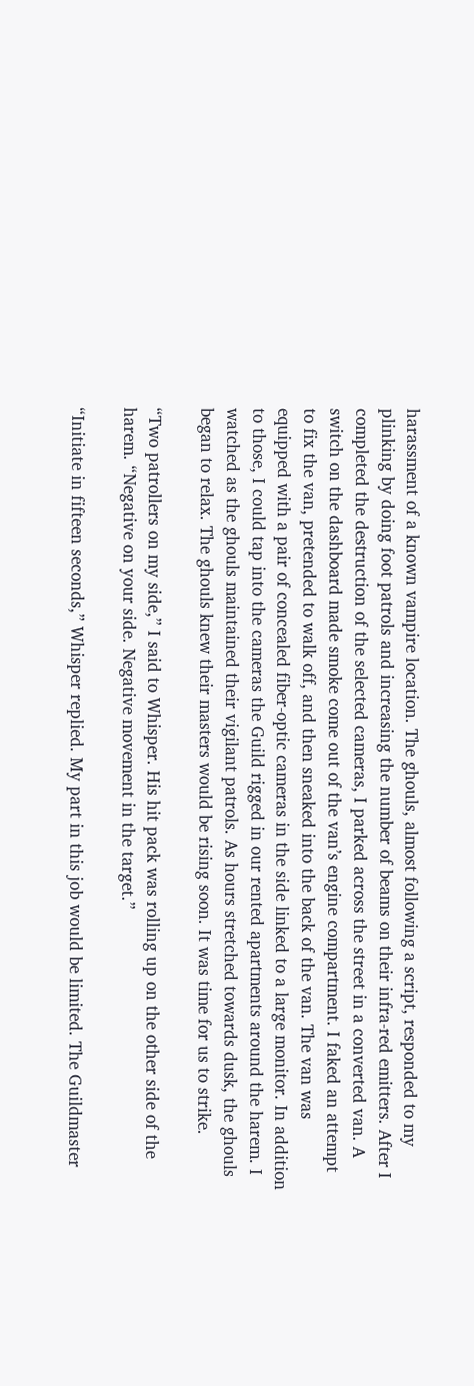harassment of a known vampire location. The ghouls, almost following a script, responded to my plinking by doing foot patrols and increasing the number of beams on their infra-red emitters. After I completed the destruction of the selected cameras, I parked across the street in a converted van. A switch on the dashboard made smoke come out of the van’s engine compartment. I faked an attempt to fix the van, pretended to walk off, and then sneaked into the back of the van. The van was equipped with a pair of concealed fiber-optic cameras in the side linked to a large monitor. In addition to those, I could tap into the cameras the Guild rigged in our rented apartments around the harem. I watched as the ghouls maintained their vigilant patrols. As hours stretched towards dusk, the ghouls began to relax. The ghouls knew their masters would be rising soon. It was time for us to strike.

“Two patrollers on my side,” I said to Whisper. His hit pack was rolling up on the other side of the harem. “Negative on your side. Negative movement in the target.”

“Initiate in fifteen seconds,” Whisper replied. My part in this job would be limited. The Guildmaster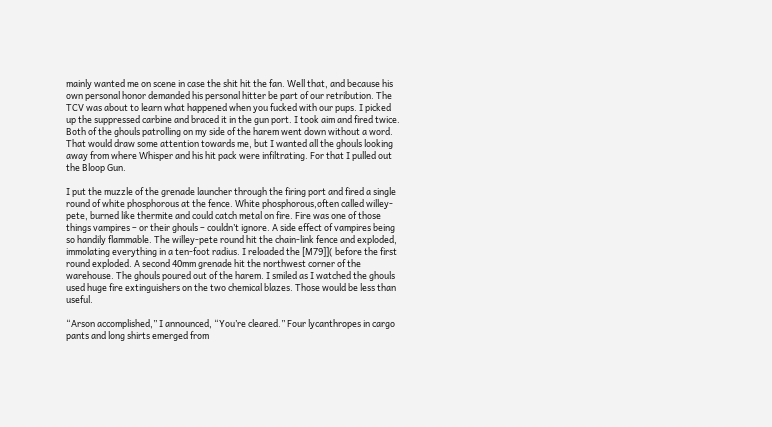mainly wanted me on scene in case the shit hit the fan. Well that, and because his own personal honor demanded his personal hitter be part of our retribution. The TCV was about to learn what happened when you fucked with our pups. I picked up the suppressed carbine and braced it in the gun port. I took aim and fired twice. Both of the ghouls patrolling on my side of the harem went down without a word. That would draw some attention towards me, but I wanted all the ghouls looking away from where Whisper and his hit pack were infiltrating. For that I pulled out the Bloop Gun.

I put the muzzle of the grenade launcher through the firing port and fired a single round of white phosphorous at the fence. White phosphorous,often called willey-pete, burned like thermite and could catch metal on fire. Fire was one of those things vampires – or their ghouls – couldn’t ignore. A side effect of vampires being so handily flammable. The willey-pete round hit the chain-link fence and exploded, immolating everything in a ten-foot radius. I reloaded the [M79]]( before the first round exploded. A second 40mm grenade hit the northwest corner of the warehouse. The ghouls poured out of the harem. I smiled as I watched the ghouls used huge fire extinguishers on the two chemical blazes. Those would be less than useful.

“Arson accomplished,” I announced, “You’re cleared.” Four lycanthropes in cargo pants and long shirts emerged from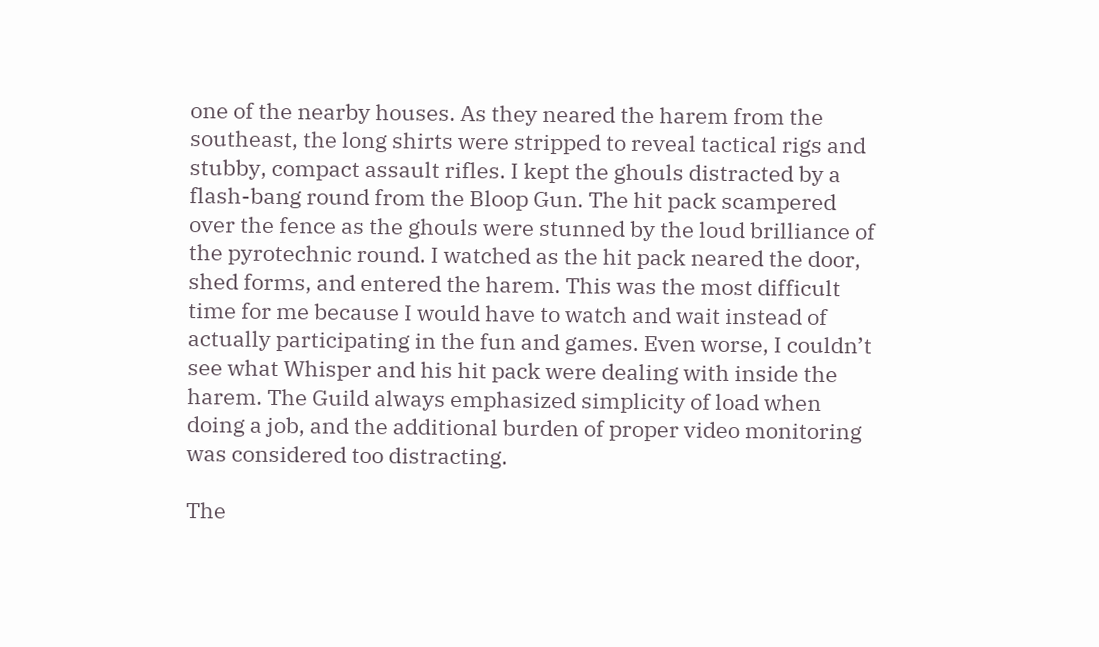one of the nearby houses. As they neared the harem from the southeast, the long shirts were stripped to reveal tactical rigs and stubby, compact assault rifles. I kept the ghouls distracted by a flash-bang round from the Bloop Gun. The hit pack scampered over the fence as the ghouls were stunned by the loud brilliance of the pyrotechnic round. I watched as the hit pack neared the door, shed forms, and entered the harem. This was the most difficult time for me because I would have to watch and wait instead of actually participating in the fun and games. Even worse, I couldn’t see what Whisper and his hit pack were dealing with inside the harem. The Guild always emphasized simplicity of load when doing a job, and the additional burden of proper video monitoring was considered too distracting.

The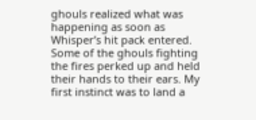ghouls realized what was happening as soon as Whisper’s hit pack entered. Some of the ghouls fighting the fires perked up and held their hands to their ears. My first instinct was to land a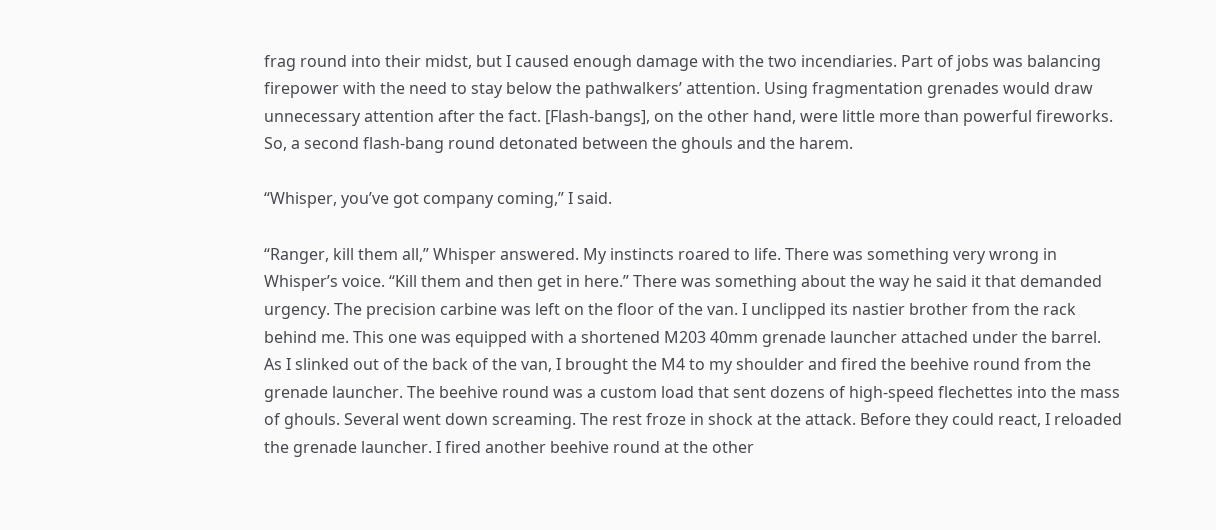frag round into their midst, but I caused enough damage with the two incendiaries. Part of jobs was balancing firepower with the need to stay below the pathwalkers’ attention. Using fragmentation grenades would draw unnecessary attention after the fact. [Flash-bangs], on the other hand, were little more than powerful fireworks. So, a second flash-bang round detonated between the ghouls and the harem.

“Whisper, you’ve got company coming,” I said.

“Ranger, kill them all,” Whisper answered. My instincts roared to life. There was something very wrong in Whisper’s voice. “Kill them and then get in here.” There was something about the way he said it that demanded urgency. The precision carbine was left on the floor of the van. I unclipped its nastier brother from the rack behind me. This one was equipped with a shortened M203 40mm grenade launcher attached under the barrel. As I slinked out of the back of the van, I brought the M4 to my shoulder and fired the beehive round from the grenade launcher. The beehive round was a custom load that sent dozens of high-speed flechettes into the mass of ghouls. Several went down screaming. The rest froze in shock at the attack. Before they could react, I reloaded the grenade launcher. I fired another beehive round at the other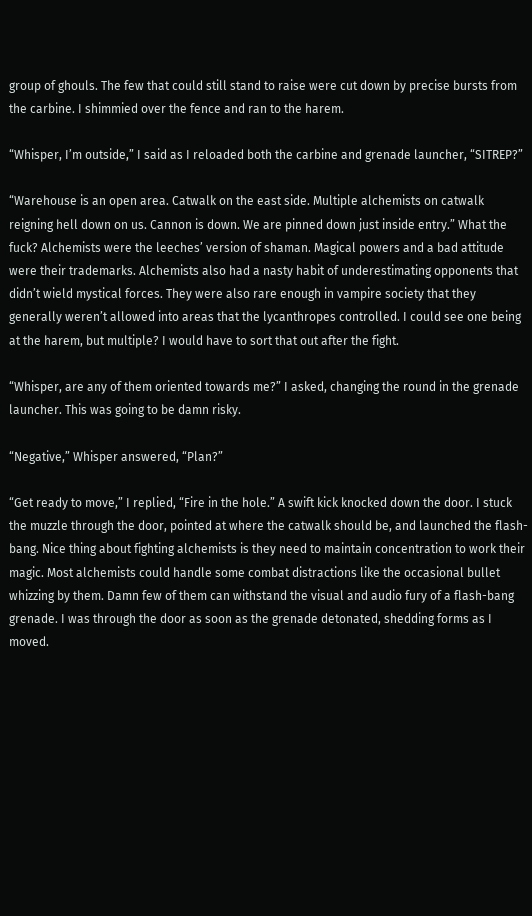group of ghouls. The few that could still stand to raise were cut down by precise bursts from the carbine. I shimmied over the fence and ran to the harem.

“Whisper, I’m outside,” I said as I reloaded both the carbine and grenade launcher, “SITREP?”

“Warehouse is an open area. Catwalk on the east side. Multiple alchemists on catwalk reigning hell down on us. Cannon is down. We are pinned down just inside entry.” What the fuck? Alchemists were the leeches’ version of shaman. Magical powers and a bad attitude were their trademarks. Alchemists also had a nasty habit of underestimating opponents that didn’t wield mystical forces. They were also rare enough in vampire society that they generally weren’t allowed into areas that the lycanthropes controlled. I could see one being at the harem, but multiple? I would have to sort that out after the fight.

“Whisper, are any of them oriented towards me?” I asked, changing the round in the grenade launcher. This was going to be damn risky.

“Negative,” Whisper answered, “Plan?”

“Get ready to move,” I replied, “Fire in the hole.” A swift kick knocked down the door. I stuck the muzzle through the door, pointed at where the catwalk should be, and launched the flash-bang. Nice thing about fighting alchemists is they need to maintain concentration to work their magic. Most alchemists could handle some combat distractions like the occasional bullet whizzing by them. Damn few of them can withstand the visual and audio fury of a flash-bang grenade. I was through the door as soon as the grenade detonated, shedding forms as I moved.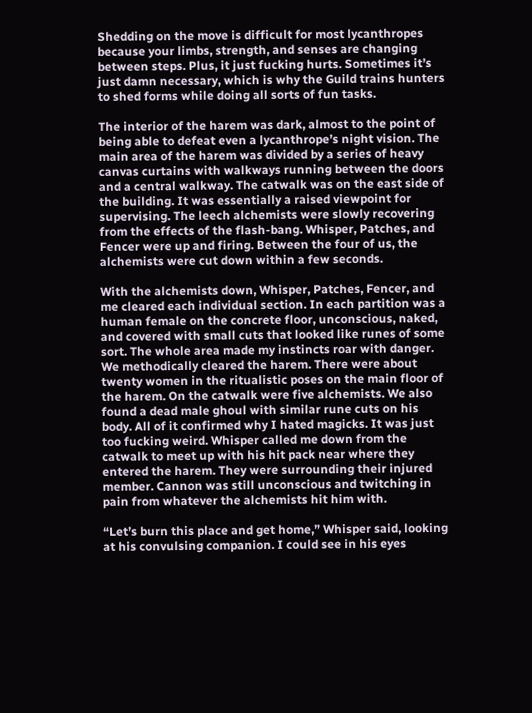Shedding on the move is difficult for most lycanthropes because your limbs, strength, and senses are changing between steps. Plus, it just fucking hurts. Sometimes it’s just damn necessary, which is why the Guild trains hunters to shed forms while doing all sorts of fun tasks.

The interior of the harem was dark, almost to the point of being able to defeat even a lycanthrope’s night vision. The main area of the harem was divided by a series of heavy canvas curtains with walkways running between the doors and a central walkway. The catwalk was on the east side of the building. It was essentially a raised viewpoint for supervising. The leech alchemists were slowly recovering from the effects of the flash-bang. Whisper, Patches, and Fencer were up and firing. Between the four of us, the alchemists were cut down within a few seconds.

With the alchemists down, Whisper, Patches, Fencer, and me cleared each individual section. In each partition was a human female on the concrete floor, unconscious, naked, and covered with small cuts that looked like runes of some sort. The whole area made my instincts roar with danger. We methodically cleared the harem. There were about twenty women in the ritualistic poses on the main floor of the harem. On the catwalk were five alchemists. We also found a dead male ghoul with similar rune cuts on his body. All of it confirmed why I hated magicks. It was just too fucking weird. Whisper called me down from the catwalk to meet up with his hit pack near where they entered the harem. They were surrounding their injured member. Cannon was still unconscious and twitching in pain from whatever the alchemists hit him with.

“Let’s burn this place and get home,” Whisper said, looking at his convulsing companion. I could see in his eyes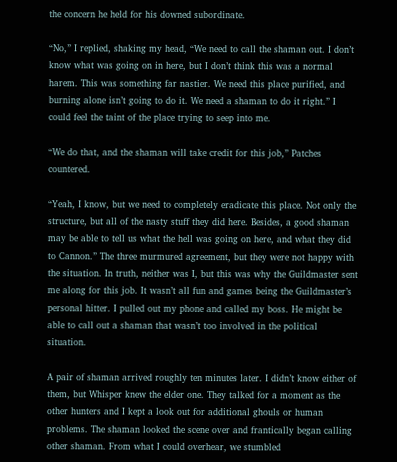the concern he held for his downed subordinate.

“No,” I replied, shaking my head, “We need to call the shaman out. I don’t know what was going on in here, but I don’t think this was a normal harem. This was something far nastier. We need this place purified, and burning alone isn’t going to do it. We need a shaman to do it right.” I could feel the taint of the place trying to seep into me.

“We do that, and the shaman will take credit for this job,” Patches countered.

“Yeah, I know, but we need to completely eradicate this place. Not only the structure, but all of the nasty stuff they did here. Besides, a good shaman may be able to tell us what the hell was going on here, and what they did to Cannon.” The three murmured agreement, but they were not happy with the situation. In truth, neither was I, but this was why the Guildmaster sent me along for this job. It wasn’t all fun and games being the Guildmaster’s personal hitter. I pulled out my phone and called my boss. He might be able to call out a shaman that wasn’t too involved in the political situation.

A pair of shaman arrived roughly ten minutes later. I didn’t know either of them, but Whisper knew the elder one. They talked for a moment as the other hunters and I kept a look out for additional ghouls or human problems. The shaman looked the scene over and frantically began calling other shaman. From what I could overhear, we stumbled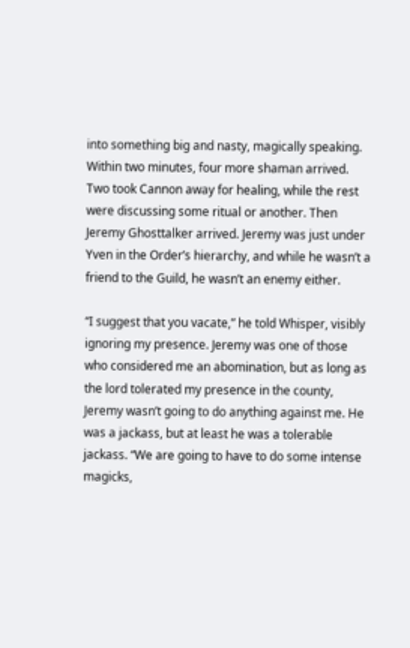into something big and nasty, magically speaking. Within two minutes, four more shaman arrived. Two took Cannon away for healing, while the rest were discussing some ritual or another. Then Jeremy Ghosttalker arrived. Jeremy was just under Yven in the Order’s hierarchy, and while he wasn’t a friend to the Guild, he wasn’t an enemy either.

“I suggest that you vacate,” he told Whisper, visibly ignoring my presence. Jeremy was one of those who considered me an abomination, but as long as the lord tolerated my presence in the county, Jeremy wasn’t going to do anything against me. He was a jackass, but at least he was a tolerable jackass. “We are going to have to do some intense magicks,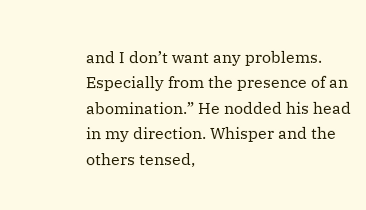and I don’t want any problems. Especially from the presence of an abomination.” He nodded his head in my direction. Whisper and the others tensed,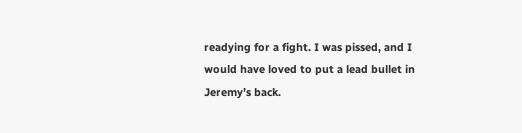readying for a fight. I was pissed, and I would have loved to put a lead bullet in Jeremy’s back.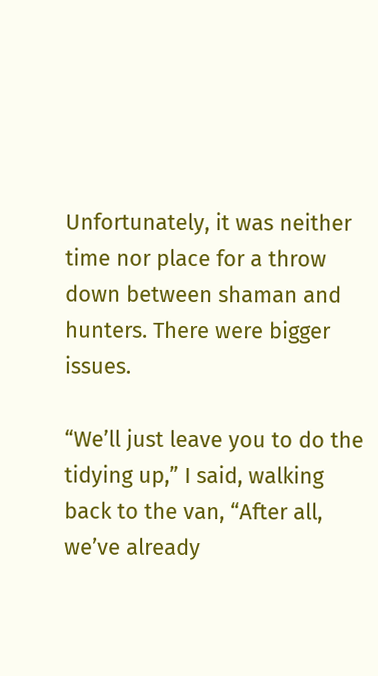Unfortunately, it was neither time nor place for a throw down between shaman and hunters. There were bigger issues.

“We’ll just leave you to do the tidying up,” I said, walking back to the van, “After all, we’ve already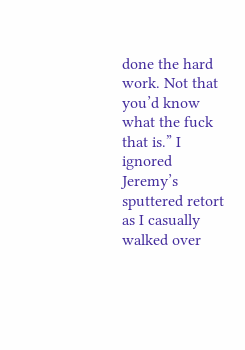done the hard work. Not that you’d know what the fuck that is.” I ignored Jeremy’s sputtered retort as I casually walked over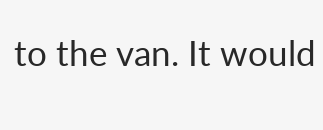to the van. It would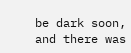be dark soon, and there was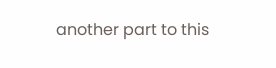another part to this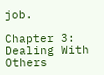job.

Chapter 3: Dealing With Others